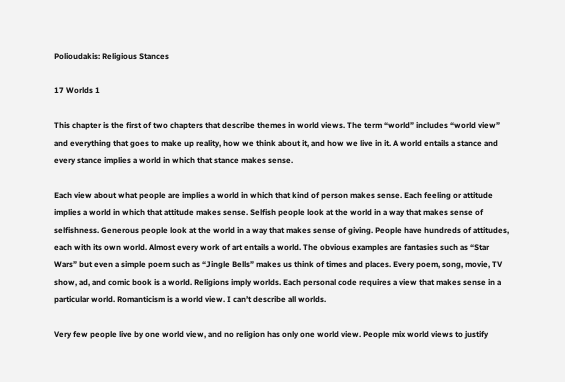Polioudakis: Religious Stances

17 Worlds 1

This chapter is the first of two chapters that describe themes in world views. The term “world” includes “world view” and everything that goes to make up reality, how we think about it, and how we live in it. A world entails a stance and every stance implies a world in which that stance makes sense.

Each view about what people are implies a world in which that kind of person makes sense. Each feeling or attitude implies a world in which that attitude makes sense. Selfish people look at the world in a way that makes sense of selfishness. Generous people look at the world in a way that makes sense of giving. People have hundreds of attitudes, each with its own world. Almost every work of art entails a world. The obvious examples are fantasies such as “Star Wars” but even a simple poem such as “Jingle Bells” makes us think of times and places. Every poem, song, movie, TV show, ad, and comic book is a world. Religions imply worlds. Each personal code requires a view that makes sense in a particular world. Romanticism is a world view. I can’t describe all worlds.

Very few people live by one world view, and no religion has only one world view. People mix world views to justify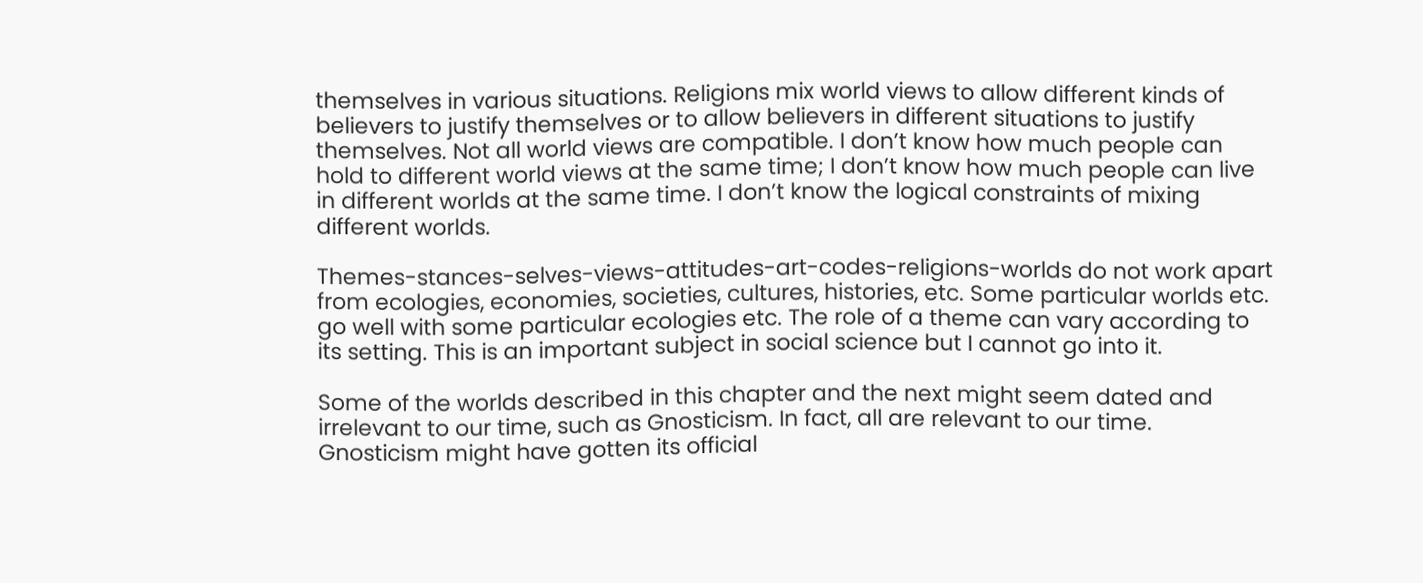themselves in various situations. Religions mix world views to allow different kinds of believers to justify themselves or to allow believers in different situations to justify themselves. Not all world views are compatible. I don’t know how much people can hold to different world views at the same time; I don’t know how much people can live in different worlds at the same time. I don’t know the logical constraints of mixing different worlds.

Themes-stances-selves-views-attitudes-art-codes-religions-worlds do not work apart from ecologies, economies, societies, cultures, histories, etc. Some particular worlds etc. go well with some particular ecologies etc. The role of a theme can vary according to its setting. This is an important subject in social science but I cannot go into it.

Some of the worlds described in this chapter and the next might seem dated and irrelevant to our time, such as Gnosticism. In fact, all are relevant to our time. Gnosticism might have gotten its official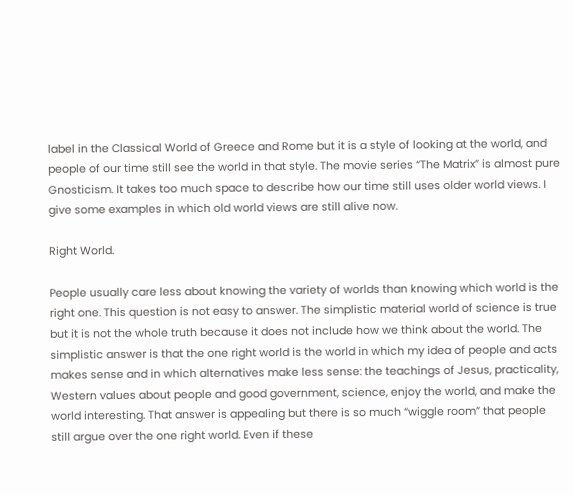label in the Classical World of Greece and Rome but it is a style of looking at the world, and people of our time still see the world in that style. The movie series “The Matrix” is almost pure Gnosticism. It takes too much space to describe how our time still uses older world views. I give some examples in which old world views are still alive now.

Right World.

People usually care less about knowing the variety of worlds than knowing which world is the right one. This question is not easy to answer. The simplistic material world of science is true but it is not the whole truth because it does not include how we think about the world. The simplistic answer is that the one right world is the world in which my idea of people and acts makes sense and in which alternatives make less sense: the teachings of Jesus, practicality, Western values about people and good government, science, enjoy the world, and make the world interesting. That answer is appealing but there is so much “wiggle room” that people still argue over the one right world. Even if these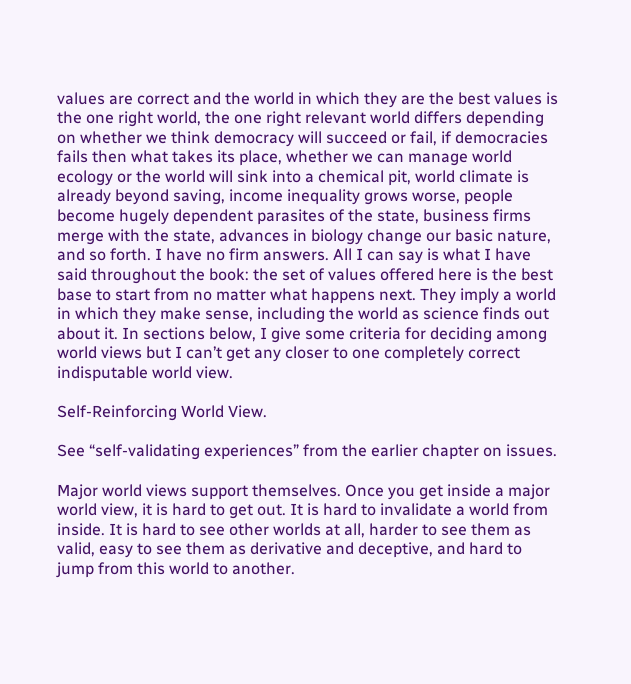values are correct and the world in which they are the best values is the one right world, the one right relevant world differs depending on whether we think democracy will succeed or fail, if democracies fails then what takes its place, whether we can manage world ecology or the world will sink into a chemical pit, world climate is already beyond saving, income inequality grows worse, people become hugely dependent parasites of the state, business firms merge with the state, advances in biology change our basic nature, and so forth. I have no firm answers. All I can say is what I have said throughout the book: the set of values offered here is the best base to start from no matter what happens next. They imply a world in which they make sense, including the world as science finds out about it. In sections below, I give some criteria for deciding among world views but I can’t get any closer to one completely correct indisputable world view.

Self-Reinforcing World View.

See “self-validating experiences” from the earlier chapter on issues.

Major world views support themselves. Once you get inside a major world view, it is hard to get out. It is hard to invalidate a world from inside. It is hard to see other worlds at all, harder to see them as valid, easy to see them as derivative and deceptive, and hard to jump from this world to another.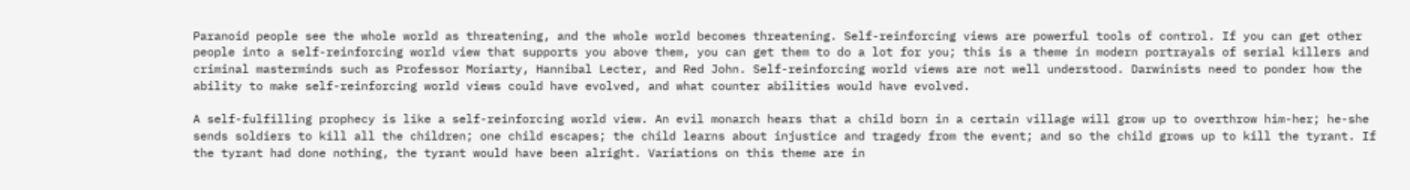Paranoid people see the whole world as threatening, and the whole world becomes threatening. Self-reinforcing views are powerful tools of control. If you can get other people into a self-reinforcing world view that supports you above them, you can get them to do a lot for you; this is a theme in modern portrayals of serial killers and criminal masterminds such as Professor Moriarty, Hannibal Lecter, and Red John. Self-reinforcing world views are not well understood. Darwinists need to ponder how the ability to make self-reinforcing world views could have evolved, and what counter abilities would have evolved.

A self-fulfilling prophecy is like a self-reinforcing world view. An evil monarch hears that a child born in a certain village will grow up to overthrow him-her; he-she sends soldiers to kill all the children; one child escapes; the child learns about injustice and tragedy from the event; and so the child grows up to kill the tyrant. If the tyrant had done nothing, the tyrant would have been alright. Variations on this theme are in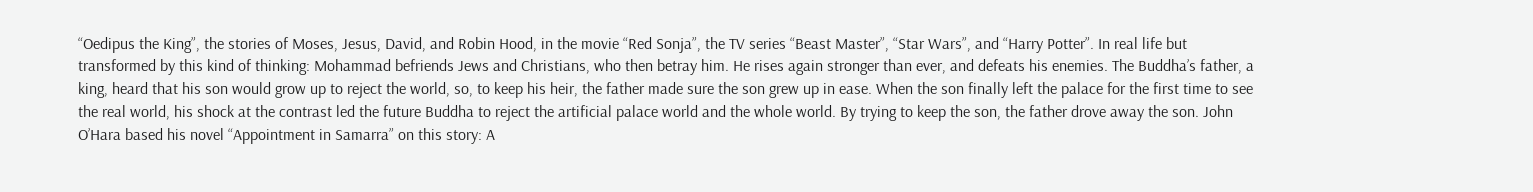“Oedipus the King”, the stories of Moses, Jesus, David, and Robin Hood, in the movie “Red Sonja”, the TV series “Beast Master”, “Star Wars”, and “Harry Potter”. In real life but transformed by this kind of thinking: Mohammad befriends Jews and Christians, who then betray him. He rises again stronger than ever, and defeats his enemies. The Buddha’s father, a king, heard that his son would grow up to reject the world, so, to keep his heir, the father made sure the son grew up in ease. When the son finally left the palace for the first time to see the real world, his shock at the contrast led the future Buddha to reject the artificial palace world and the whole world. By trying to keep the son, the father drove away the son. John O’Hara based his novel “Appointment in Samarra” on this story: A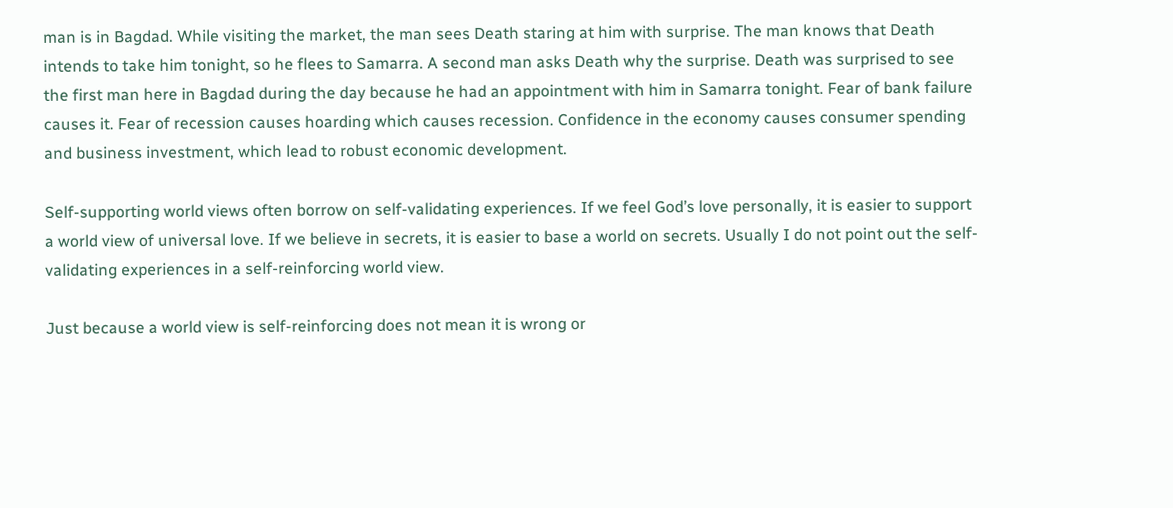man is in Bagdad. While visiting the market, the man sees Death staring at him with surprise. The man knows that Death intends to take him tonight, so he flees to Samarra. A second man asks Death why the surprise. Death was surprised to see the first man here in Bagdad during the day because he had an appointment with him in Samarra tonight. Fear of bank failure causes it. Fear of recession causes hoarding which causes recession. Confidence in the economy causes consumer spending and business investment, which lead to robust economic development.

Self-supporting world views often borrow on self-validating experiences. If we feel God’s love personally, it is easier to support a world view of universal love. If we believe in secrets, it is easier to base a world on secrets. Usually I do not point out the self-validating experiences in a self-reinforcing world view.

Just because a world view is self-reinforcing does not mean it is wrong or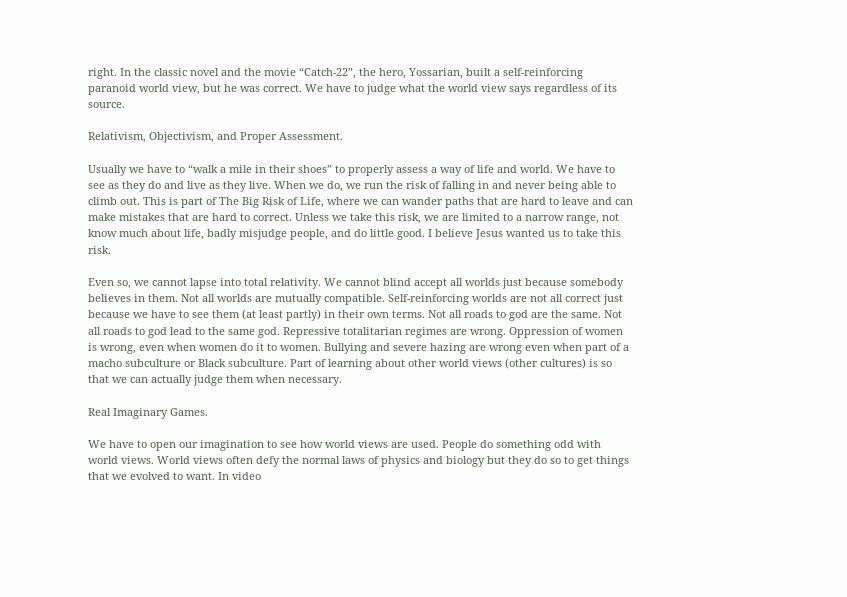right. In the classic novel and the movie “Catch-22”, the hero, Yossarian, built a self-reinforcing paranoid world view, but he was correct. We have to judge what the world view says regardless of its source.

Relativism, Objectivism, and Proper Assessment.

Usually we have to “walk a mile in their shoes” to properly assess a way of life and world. We have to see as they do and live as they live. When we do, we run the risk of falling in and never being able to climb out. This is part of The Big Risk of Life, where we can wander paths that are hard to leave and can make mistakes that are hard to correct. Unless we take this risk, we are limited to a narrow range, not know much about life, badly misjudge people, and do little good. I believe Jesus wanted us to take this risk.

Even so, we cannot lapse into total relativity. We cannot blind accept all worlds just because somebody believes in them. Not all worlds are mutually compatible. Self-reinforcing worlds are not all correct just because we have to see them (at least partly) in their own terms. Not all roads to god are the same. Not all roads to god lead to the same god. Repressive totalitarian regimes are wrong. Oppression of women is wrong, even when women do it to women. Bullying and severe hazing are wrong even when part of a macho subculture or Black subculture. Part of learning about other world views (other cultures) is so that we can actually judge them when necessary.

Real Imaginary Games.

We have to open our imagination to see how world views are used. People do something odd with world views. World views often defy the normal laws of physics and biology but they do so to get things that we evolved to want. In video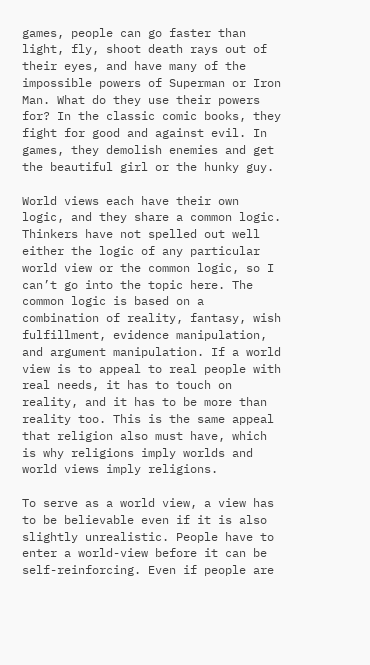games, people can go faster than light, fly, shoot death rays out of their eyes, and have many of the impossible powers of Superman or Iron Man. What do they use their powers for? In the classic comic books, they fight for good and against evil. In games, they demolish enemies and get the beautiful girl or the hunky guy.

World views each have their own logic, and they share a common logic. Thinkers have not spelled out well either the logic of any particular world view or the common logic, so I can’t go into the topic here. The common logic is based on a combination of reality, fantasy, wish fulfillment, evidence manipulation, and argument manipulation. If a world view is to appeal to real people with real needs, it has to touch on reality, and it has to be more than reality too. This is the same appeal that religion also must have, which is why religions imply worlds and world views imply religions.

To serve as a world view, a view has to be believable even if it is also slightly unrealistic. People have to enter a world-view before it can be self-reinforcing. Even if people are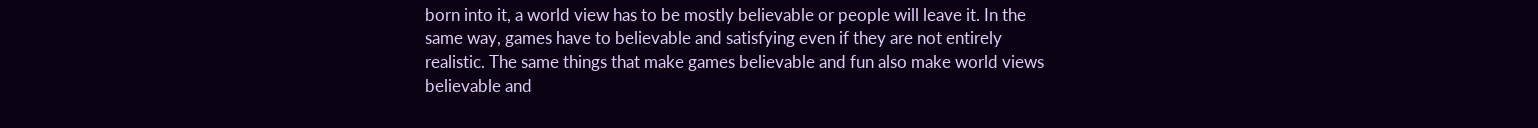born into it, a world view has to be mostly believable or people will leave it. In the same way, games have to believable and satisfying even if they are not entirely realistic. The same things that make games believable and fun also make world views believable and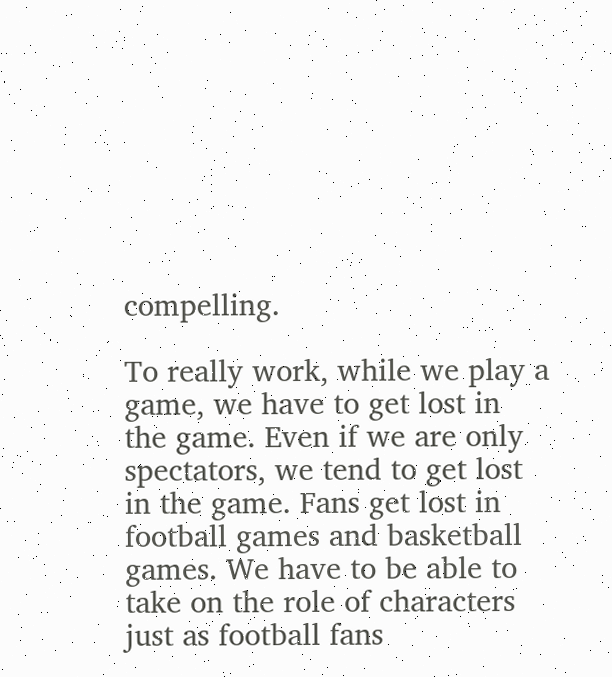compelling.

To really work, while we play a game, we have to get lost in the game. Even if we are only spectators, we tend to get lost in the game. Fans get lost in football games and basketball games. We have to be able to take on the role of characters just as football fans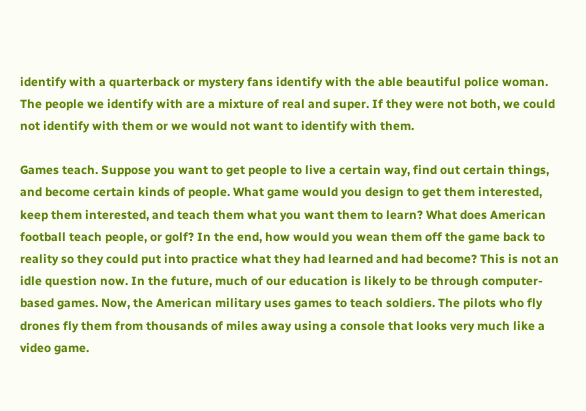identify with a quarterback or mystery fans identify with the able beautiful police woman. The people we identify with are a mixture of real and super. If they were not both, we could not identify with them or we would not want to identify with them.

Games teach. Suppose you want to get people to live a certain way, find out certain things, and become certain kinds of people. What game would you design to get them interested, keep them interested, and teach them what you want them to learn? What does American football teach people, or golf? In the end, how would you wean them off the game back to reality so they could put into practice what they had learned and had become? This is not an idle question now. In the future, much of our education is likely to be through computer-based games. Now, the American military uses games to teach soldiers. The pilots who fly drones fly them from thousands of miles away using a console that looks very much like a video game.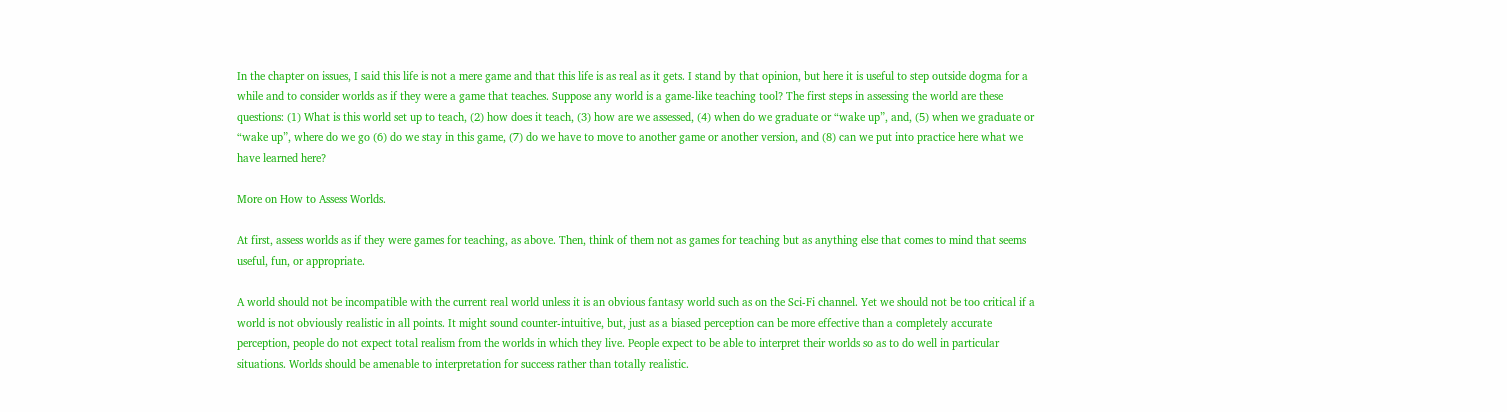In the chapter on issues, I said this life is not a mere game and that this life is as real as it gets. I stand by that opinion, but here it is useful to step outside dogma for a while and to consider worlds as if they were a game that teaches. Suppose any world is a game-like teaching tool? The first steps in assessing the world are these questions: (1) What is this world set up to teach, (2) how does it teach, (3) how are we assessed, (4) when do we graduate or “wake up”, and, (5) when we graduate or “wake up”, where do we go (6) do we stay in this game, (7) do we have to move to another game or another version, and (8) can we put into practice here what we have learned here?

More on How to Assess Worlds.

At first, assess worlds as if they were games for teaching, as above. Then, think of them not as games for teaching but as anything else that comes to mind that seems useful, fun, or appropriate.

A world should not be incompatible with the current real world unless it is an obvious fantasy world such as on the Sci-Fi channel. Yet we should not be too critical if a world is not obviously realistic in all points. It might sound counter-intuitive, but, just as a biased perception can be more effective than a completely accurate perception, people do not expect total realism from the worlds in which they live. People expect to be able to interpret their worlds so as to do well in particular situations. Worlds should be amenable to interpretation for success rather than totally realistic.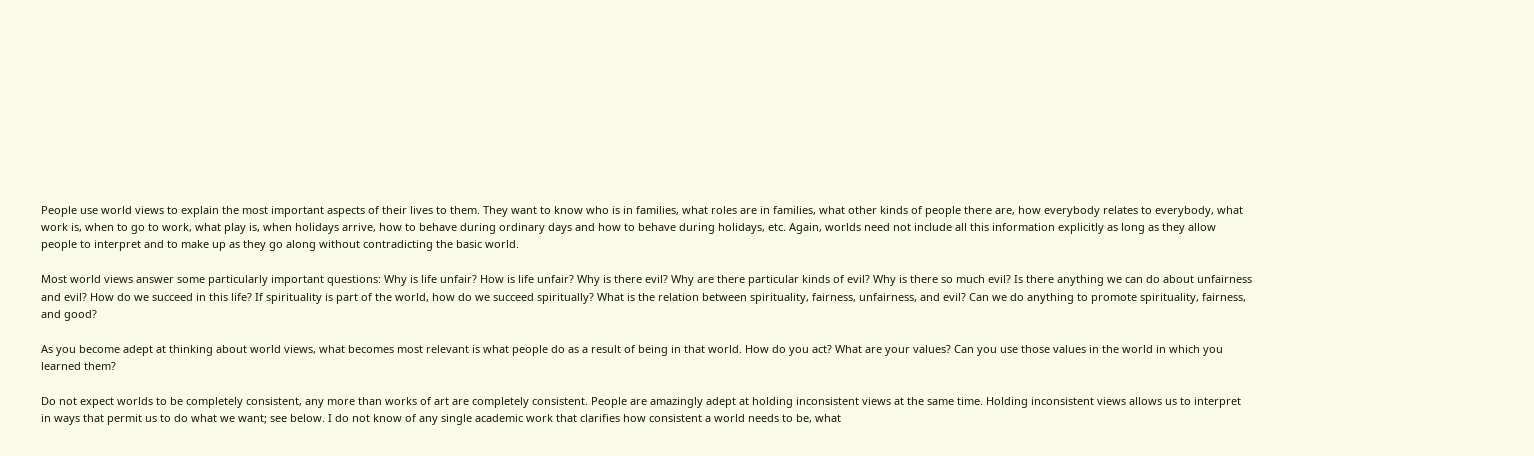People use world views to explain the most important aspects of their lives to them. They want to know who is in families, what roles are in families, what other kinds of people there are, how everybody relates to everybody, what work is, when to go to work, what play is, when holidays arrive, how to behave during ordinary days and how to behave during holidays, etc. Again, worlds need not include all this information explicitly as long as they allow people to interpret and to make up as they go along without contradicting the basic world.

Most world views answer some particularly important questions: Why is life unfair? How is life unfair? Why is there evil? Why are there particular kinds of evil? Why is there so much evil? Is there anything we can do about unfairness and evil? How do we succeed in this life? If spirituality is part of the world, how do we succeed spiritually? What is the relation between spirituality, fairness, unfairness, and evil? Can we do anything to promote spirituality, fairness, and good?

As you become adept at thinking about world views, what becomes most relevant is what people do as a result of being in that world. How do you act? What are your values? Can you use those values in the world in which you learned them?

Do not expect worlds to be completely consistent, any more than works of art are completely consistent. People are amazingly adept at holding inconsistent views at the same time. Holding inconsistent views allows us to interpret in ways that permit us to do what we want; see below. I do not know of any single academic work that clarifies how consistent a world needs to be, what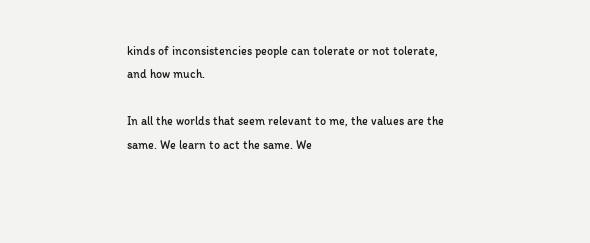kinds of inconsistencies people can tolerate or not tolerate, and how much.

In all the worlds that seem relevant to me, the values are the same. We learn to act the same. We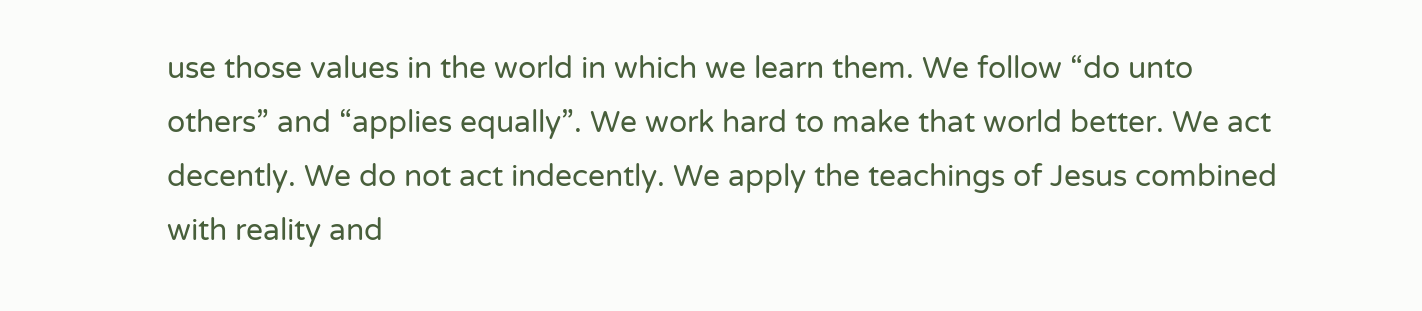use those values in the world in which we learn them. We follow “do unto others” and “applies equally”. We work hard to make that world better. We act decently. We do not act indecently. We apply the teachings of Jesus combined with reality and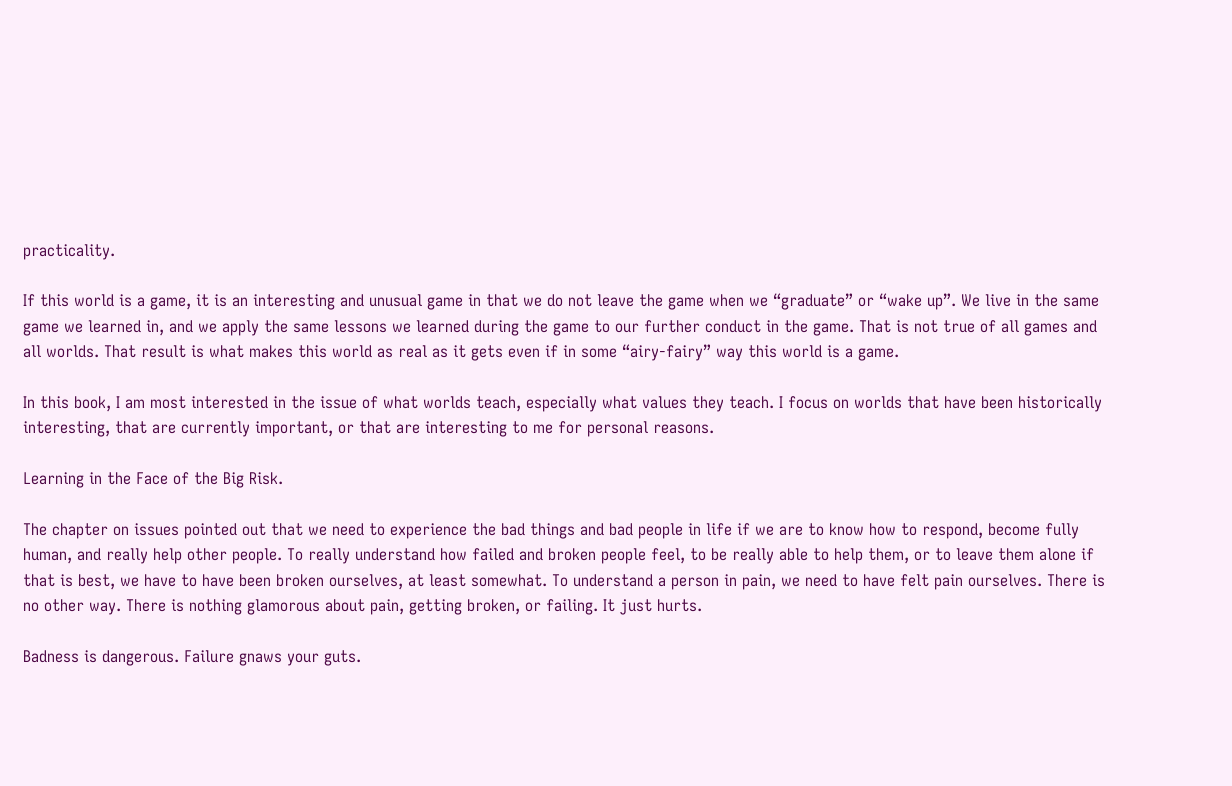practicality.

If this world is a game, it is an interesting and unusual game in that we do not leave the game when we “graduate” or “wake up”. We live in the same game we learned in, and we apply the same lessons we learned during the game to our further conduct in the game. That is not true of all games and all worlds. That result is what makes this world as real as it gets even if in some “airy-fairy” way this world is a game.

In this book, I am most interested in the issue of what worlds teach, especially what values they teach. I focus on worlds that have been historically interesting, that are currently important, or that are interesting to me for personal reasons.

Learning in the Face of the Big Risk.

The chapter on issues pointed out that we need to experience the bad things and bad people in life if we are to know how to respond, become fully human, and really help other people. To really understand how failed and broken people feel, to be really able to help them, or to leave them alone if that is best, we have to have been broken ourselves, at least somewhat. To understand a person in pain, we need to have felt pain ourselves. There is no other way. There is nothing glamorous about pain, getting broken, or failing. It just hurts.

Badness is dangerous. Failure gnaws your guts.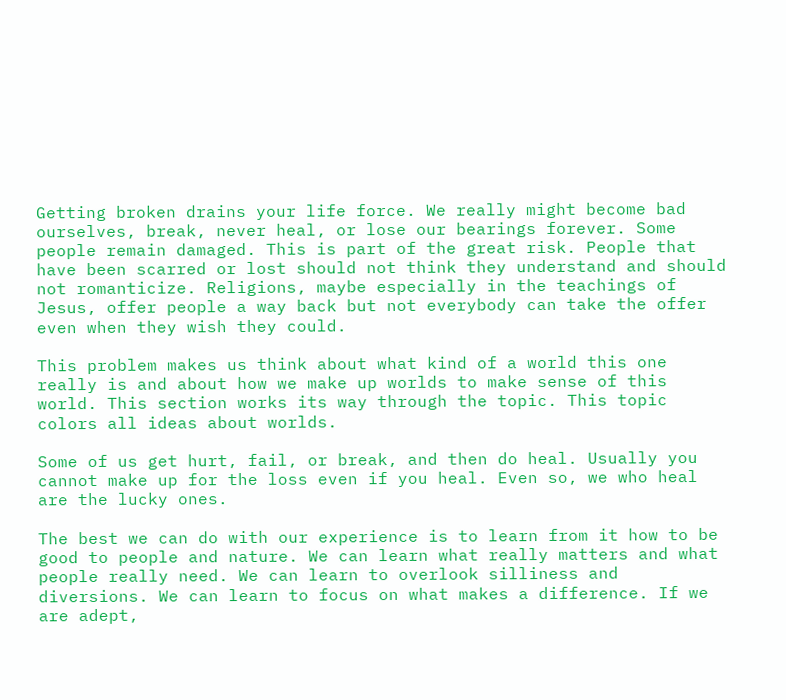Getting broken drains your life force. We really might become bad ourselves, break, never heal, or lose our bearings forever. Some people remain damaged. This is part of the great risk. People that have been scarred or lost should not think they understand and should not romanticize. Religions, maybe especially in the teachings of Jesus, offer people a way back but not everybody can take the offer even when they wish they could.

This problem makes us think about what kind of a world this one really is and about how we make up worlds to make sense of this world. This section works its way through the topic. This topic colors all ideas about worlds.

Some of us get hurt, fail, or break, and then do heal. Usually you cannot make up for the loss even if you heal. Even so, we who heal are the lucky ones.

The best we can do with our experience is to learn from it how to be good to people and nature. We can learn what really matters and what people really need. We can learn to overlook silliness and diversions. We can learn to focus on what makes a difference. If we are adept,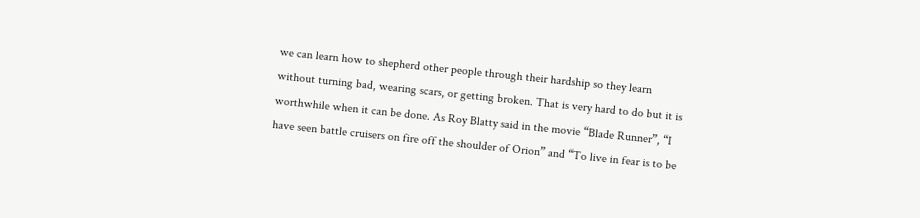we can learn how to shepherd other people through their hardship so they learn without turning bad, wearing scars, or getting broken. That is very hard to do but it is worthwhile when it can be done. As Roy Blatty said in the movie “Blade Runner”, “I have seen battle cruisers on fire off the shoulder of Orion” and “To live in fear is to be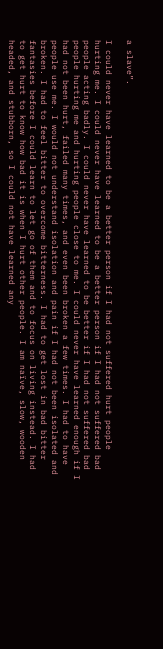a slave”.

I could never have learned to be a better person if I had not suffered hurt people hurting me. I could never have learned to be a better person if I had not suffered bad people acting badly. I could never have learned to be better if I had not suffered bad people hurting me and hurting people close to me. I could never have learned enough if I had not been hurt, failed many times, and even been broken a few times. I had to have people use me. I would not understand isolation and pain if I had not been isolated and broken. I had to feel bitter to overcome bitterness. I had to get lost in bad bitter fantasies before I could learn to let go of them and to focus on living instead. I had to get hurt to know how bad it is when I hurt other people. I am naïve, slow, wooden headed, and stubborn, so I could not have learned any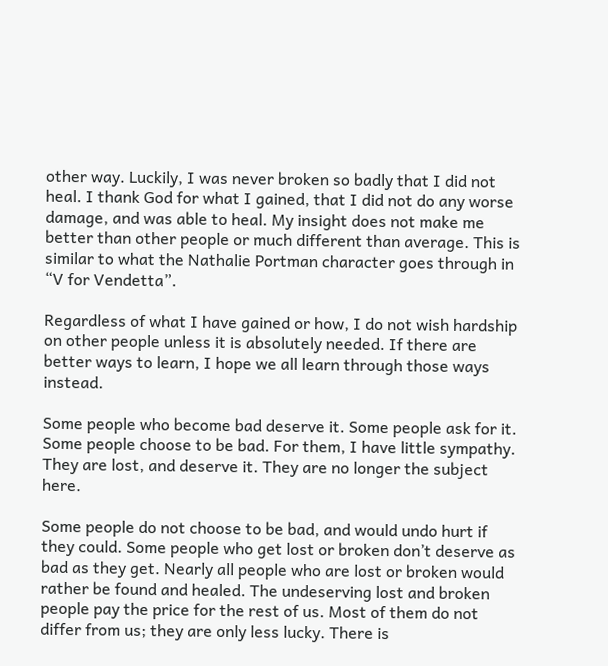other way. Luckily, I was never broken so badly that I did not heal. I thank God for what I gained, that I did not do any worse damage, and was able to heal. My insight does not make me better than other people or much different than average. This is similar to what the Nathalie Portman character goes through in “V for Vendetta”.

Regardless of what I have gained or how, I do not wish hardship on other people unless it is absolutely needed. If there are better ways to learn, I hope we all learn through those ways instead.

Some people who become bad deserve it. Some people ask for it. Some people choose to be bad. For them, I have little sympathy. They are lost, and deserve it. They are no longer the subject here.

Some people do not choose to be bad, and would undo hurt if they could. Some people who get lost or broken don’t deserve as bad as they get. Nearly all people who are lost or broken would rather be found and healed. The undeserving lost and broken people pay the price for the rest of us. Most of them do not differ from us; they are only less lucky. There is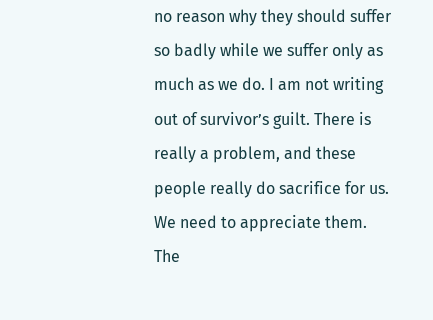no reason why they should suffer so badly while we suffer only as much as we do. I am not writing out of survivor’s guilt. There is really a problem, and these people really do sacrifice for us. We need to appreciate them. The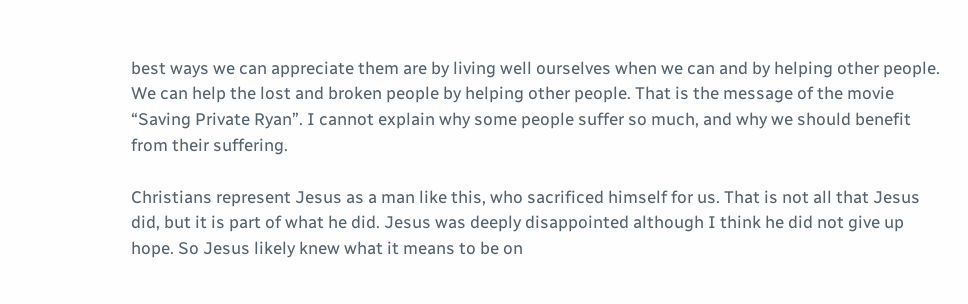best ways we can appreciate them are by living well ourselves when we can and by helping other people. We can help the lost and broken people by helping other people. That is the message of the movie “Saving Private Ryan”. I cannot explain why some people suffer so much, and why we should benefit from their suffering.

Christians represent Jesus as a man like this, who sacrificed himself for us. That is not all that Jesus did, but it is part of what he did. Jesus was deeply disappointed although I think he did not give up hope. So Jesus likely knew what it means to be on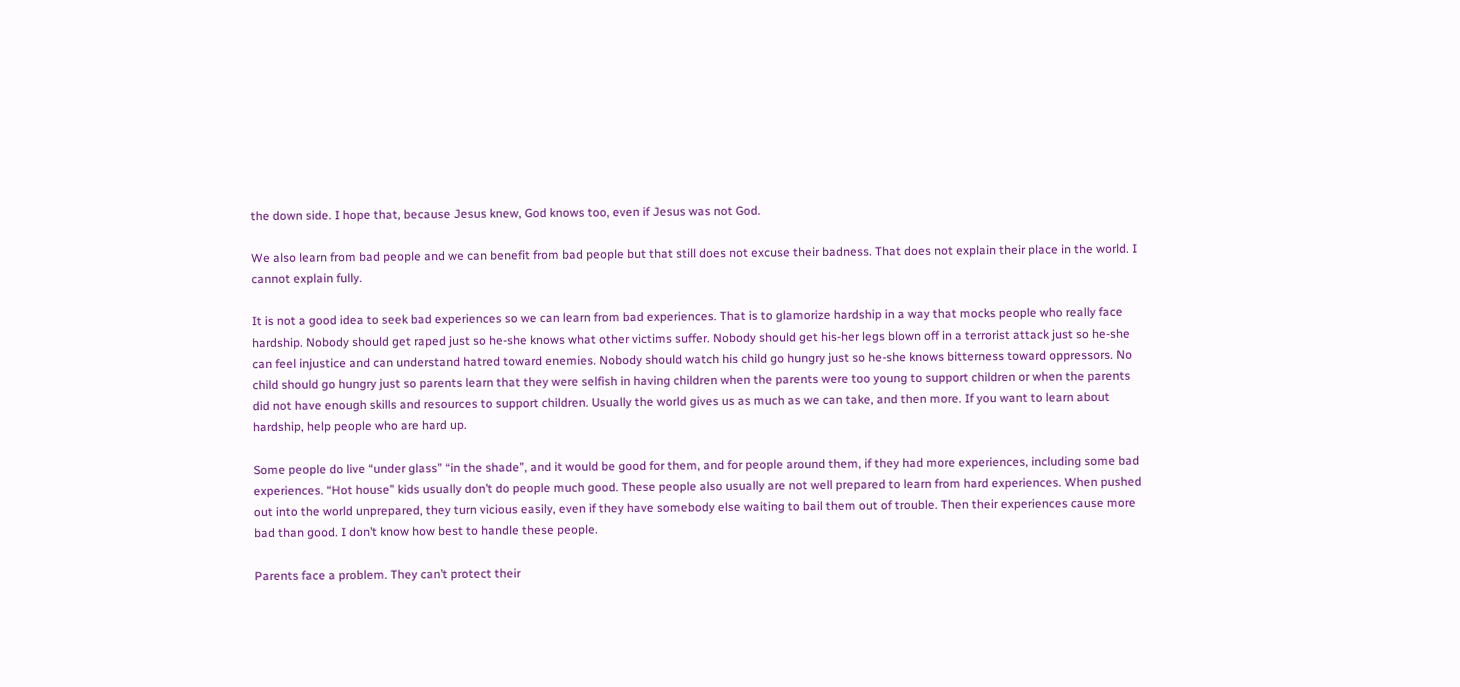the down side. I hope that, because Jesus knew, God knows too, even if Jesus was not God.

We also learn from bad people and we can benefit from bad people but that still does not excuse their badness. That does not explain their place in the world. I cannot explain fully.

It is not a good idea to seek bad experiences so we can learn from bad experiences. That is to glamorize hardship in a way that mocks people who really face hardship. Nobody should get raped just so he-she knows what other victims suffer. Nobody should get his-her legs blown off in a terrorist attack just so he-she can feel injustice and can understand hatred toward enemies. Nobody should watch his child go hungry just so he-she knows bitterness toward oppressors. No child should go hungry just so parents learn that they were selfish in having children when the parents were too young to support children or when the parents did not have enough skills and resources to support children. Usually the world gives us as much as we can take, and then more. If you want to learn about hardship, help people who are hard up.

Some people do live “under glass” “in the shade”, and it would be good for them, and for people around them, if they had more experiences, including some bad experiences. “Hot house” kids usually don’t do people much good. These people also usually are not well prepared to learn from hard experiences. When pushed out into the world unprepared, they turn vicious easily, even if they have somebody else waiting to bail them out of trouble. Then their experiences cause more bad than good. I don’t know how best to handle these people.

Parents face a problem. They can’t protect their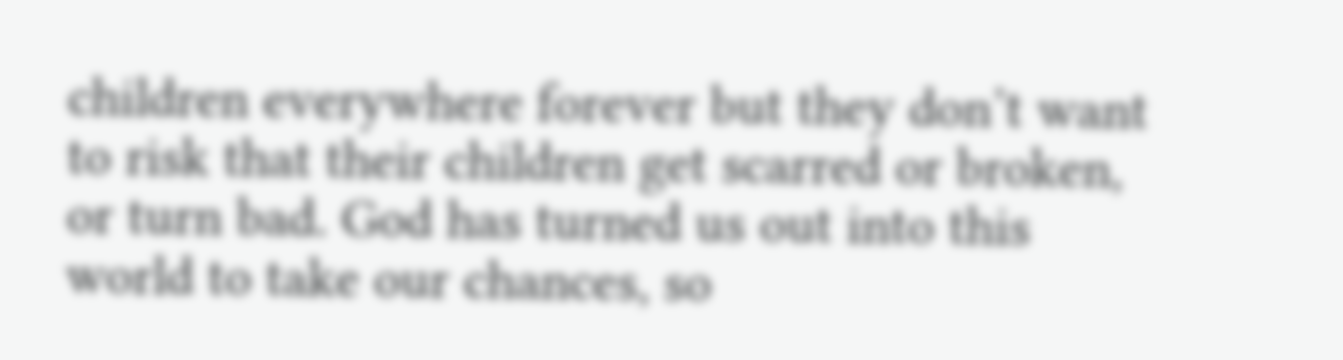children everywhere forever but they don’t want to risk that their children get scarred or broken, or turn bad. God has turned us out into this world to take our chances, so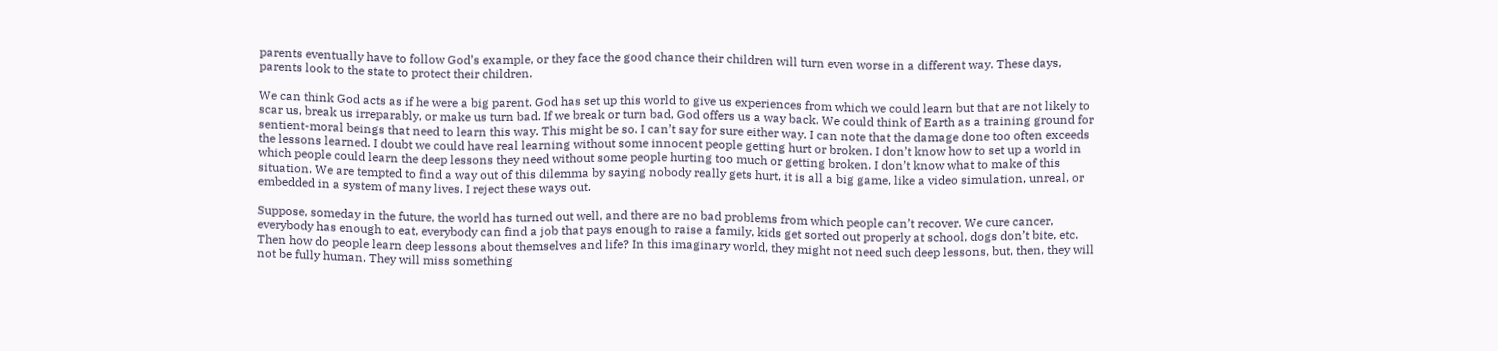parents eventually have to follow God’s example, or they face the good chance their children will turn even worse in a different way. These days, parents look to the state to protect their children.

We can think God acts as if he were a big parent. God has set up this world to give us experiences from which we could learn but that are not likely to scar us, break us irreparably, or make us turn bad. If we break or turn bad, God offers us a way back. We could think of Earth as a training ground for sentient-moral beings that need to learn this way. This might be so. I can’t say for sure either way. I can note that the damage done too often exceeds the lessons learned. I doubt we could have real learning without some innocent people getting hurt or broken. I don’t know how to set up a world in which people could learn the deep lessons they need without some people hurting too much or getting broken. I don’t know what to make of this situation. We are tempted to find a way out of this dilemma by saying nobody really gets hurt, it is all a big game, like a video simulation, unreal, or embedded in a system of many lives. I reject these ways out.

Suppose, someday in the future, the world has turned out well, and there are no bad problems from which people can’t recover. We cure cancer, everybody has enough to eat, everybody can find a job that pays enough to raise a family, kids get sorted out properly at school, dogs don’t bite, etc. Then how do people learn deep lessons about themselves and life? In this imaginary world, they might not need such deep lessons, but, then, they will not be fully human. They will miss something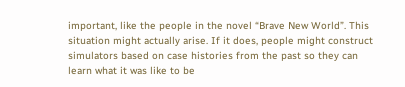important, like the people in the novel “Brave New World”. This situation might actually arise. If it does, people might construct simulators based on case histories from the past so they can learn what it was like to be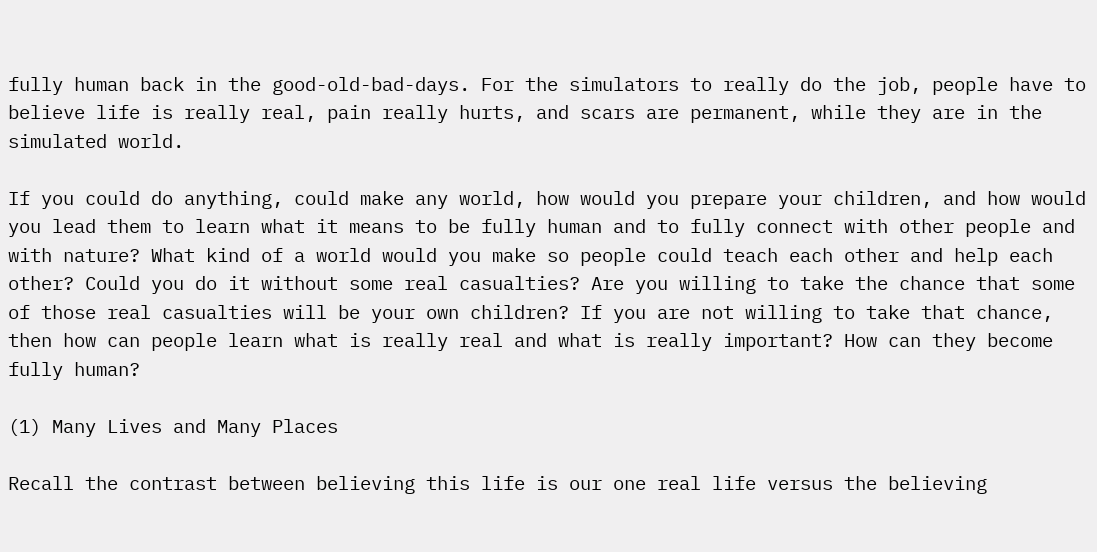fully human back in the good-old-bad-days. For the simulators to really do the job, people have to believe life is really real, pain really hurts, and scars are permanent, while they are in the simulated world.

If you could do anything, could make any world, how would you prepare your children, and how would you lead them to learn what it means to be fully human and to fully connect with other people and with nature? What kind of a world would you make so people could teach each other and help each other? Could you do it without some real casualties? Are you willing to take the chance that some of those real casualties will be your own children? If you are not willing to take that chance, then how can people learn what is really real and what is really important? How can they become fully human?

(1) Many Lives and Many Places

Recall the contrast between believing this life is our one real life versus the believing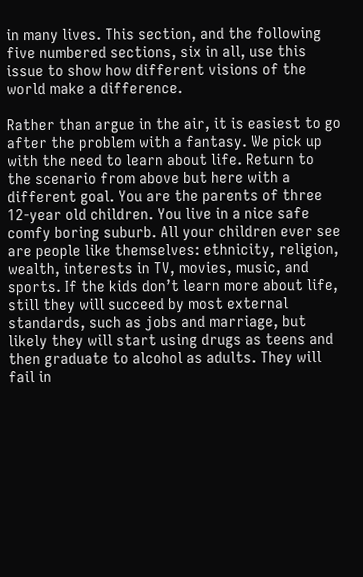in many lives. This section, and the following five numbered sections, six in all, use this issue to show how different visions of the world make a difference.

Rather than argue in the air, it is easiest to go after the problem with a fantasy. We pick up with the need to learn about life. Return to the scenario from above but here with a different goal. You are the parents of three 12-year old children. You live in a nice safe comfy boring suburb. All your children ever see are people like themselves: ethnicity, religion, wealth, interests in TV, movies, music, and sports. If the kids don’t learn more about life, still they will succeed by most external standards, such as jobs and marriage, but likely they will start using drugs as teens and then graduate to alcohol as adults. They will fail in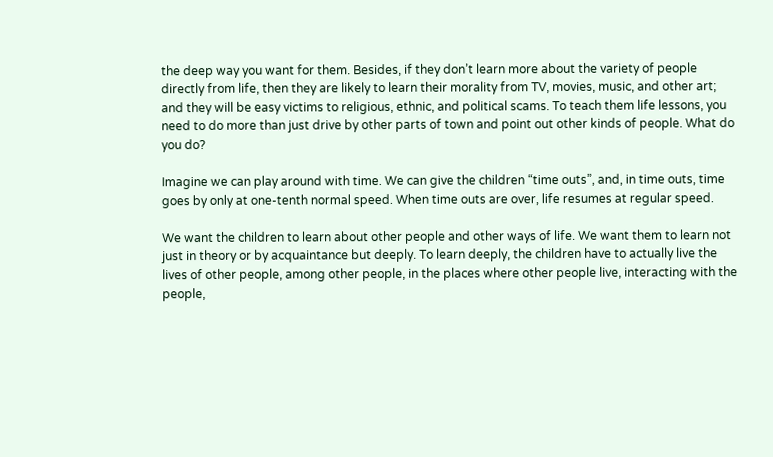the deep way you want for them. Besides, if they don’t learn more about the variety of people directly from life, then they are likely to learn their morality from TV, movies, music, and other art; and they will be easy victims to religious, ethnic, and political scams. To teach them life lessons, you need to do more than just drive by other parts of town and point out other kinds of people. What do you do?

Imagine we can play around with time. We can give the children “time outs”, and, in time outs, time goes by only at one-tenth normal speed. When time outs are over, life resumes at regular speed.

We want the children to learn about other people and other ways of life. We want them to learn not just in theory or by acquaintance but deeply. To learn deeply, the children have to actually live the lives of other people, among other people, in the places where other people live, interacting with the people,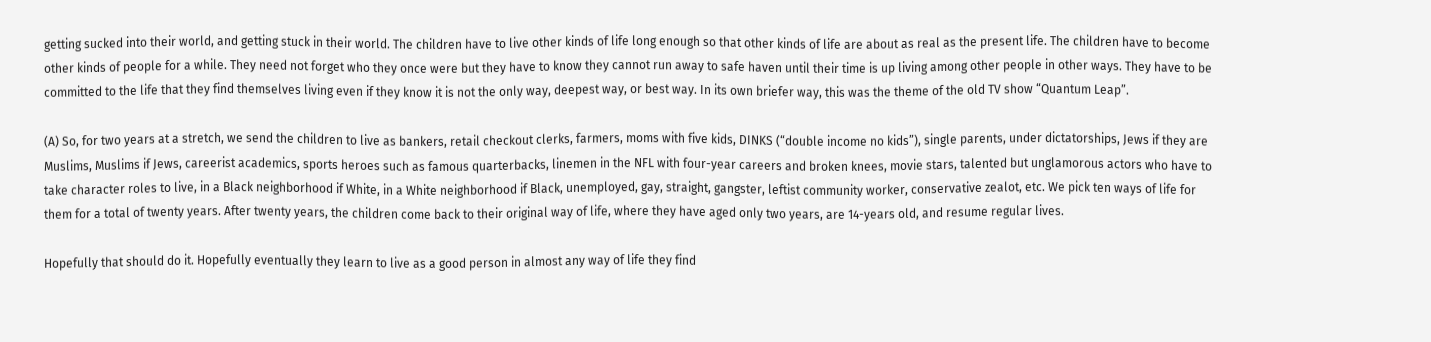getting sucked into their world, and getting stuck in their world. The children have to live other kinds of life long enough so that other kinds of life are about as real as the present life. The children have to become other kinds of people for a while. They need not forget who they once were but they have to know they cannot run away to safe haven until their time is up living among other people in other ways. They have to be committed to the life that they find themselves living even if they know it is not the only way, deepest way, or best way. In its own briefer way, this was the theme of the old TV show “Quantum Leap”.

(A) So, for two years at a stretch, we send the children to live as bankers, retail checkout clerks, farmers, moms with five kids, DINKS (“double income no kids”), single parents, under dictatorships, Jews if they are Muslims, Muslims if Jews, careerist academics, sports heroes such as famous quarterbacks, linemen in the NFL with four-year careers and broken knees, movie stars, talented but unglamorous actors who have to take character roles to live, in a Black neighborhood if White, in a White neighborhood if Black, unemployed, gay, straight, gangster, leftist community worker, conservative zealot, etc. We pick ten ways of life for them for a total of twenty years. After twenty years, the children come back to their original way of life, where they have aged only two years, are 14-years old, and resume regular lives.

Hopefully that should do it. Hopefully eventually they learn to live as a good person in almost any way of life they find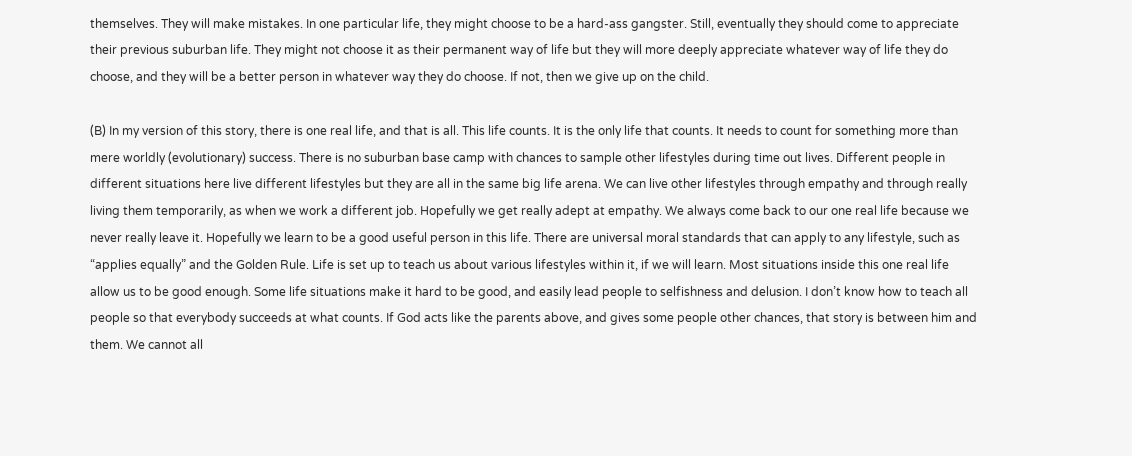themselves. They will make mistakes. In one particular life, they might choose to be a hard-ass gangster. Still, eventually they should come to appreciate their previous suburban life. They might not choose it as their permanent way of life but they will more deeply appreciate whatever way of life they do choose, and they will be a better person in whatever way they do choose. If not, then we give up on the child.

(B) In my version of this story, there is one real life, and that is all. This life counts. It is the only life that counts. It needs to count for something more than mere worldly (evolutionary) success. There is no suburban base camp with chances to sample other lifestyles during time out lives. Different people in different situations here live different lifestyles but they are all in the same big life arena. We can live other lifestyles through empathy and through really living them temporarily, as when we work a different job. Hopefully we get really adept at empathy. We always come back to our one real life because we never really leave it. Hopefully we learn to be a good useful person in this life. There are universal moral standards that can apply to any lifestyle, such as “applies equally” and the Golden Rule. Life is set up to teach us about various lifestyles within it, if we will learn. Most situations inside this one real life allow us to be good enough. Some life situations make it hard to be good, and easily lead people to selfishness and delusion. I don’t know how to teach all people so that everybody succeeds at what counts. If God acts like the parents above, and gives some people other chances, that story is between him and them. We cannot all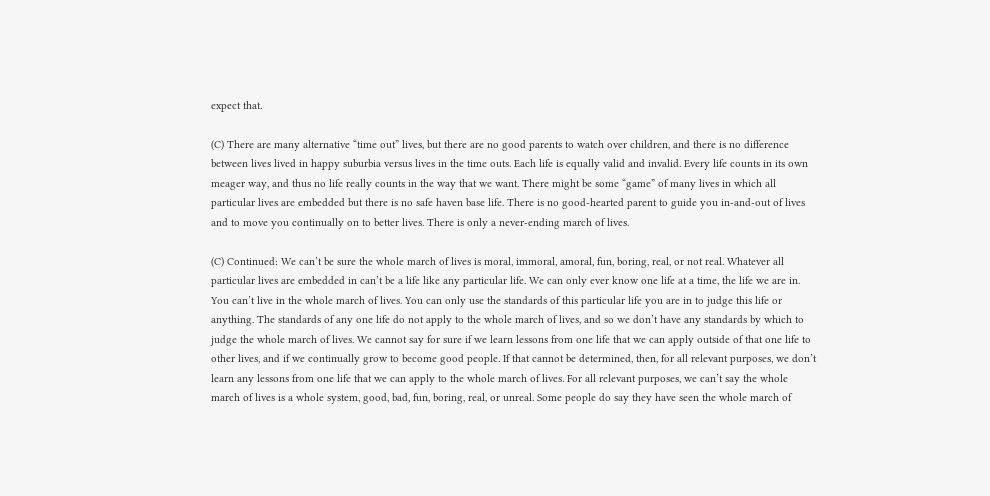expect that.

(C) There are many alternative “time out” lives, but there are no good parents to watch over children, and there is no difference between lives lived in happy suburbia versus lives in the time outs. Each life is equally valid and invalid. Every life counts in its own meager way, and thus no life really counts in the way that we want. There might be some “game” of many lives in which all particular lives are embedded but there is no safe haven base life. There is no good-hearted parent to guide you in-and-out of lives and to move you continually on to better lives. There is only a never-ending march of lives.

(C) Continued: We can’t be sure the whole march of lives is moral, immoral, amoral, fun, boring, real, or not real. Whatever all particular lives are embedded in can’t be a life like any particular life. We can only ever know one life at a time, the life we are in. You can’t live in the whole march of lives. You can only use the standards of this particular life you are in to judge this life or anything. The standards of any one life do not apply to the whole march of lives, and so we don’t have any standards by which to judge the whole march of lives. We cannot say for sure if we learn lessons from one life that we can apply outside of that one life to other lives, and if we continually grow to become good people. If that cannot be determined, then, for all relevant purposes, we don’t learn any lessons from one life that we can apply to the whole march of lives. For all relevant purposes, we can’t say the whole march of lives is a whole system, good, bad, fun, boring, real, or unreal. Some people do say they have seen the whole march of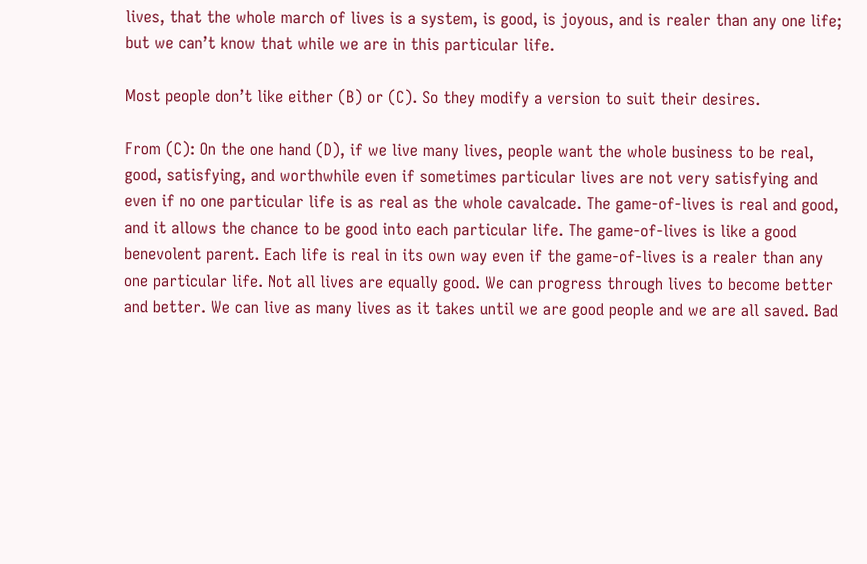lives, that the whole march of lives is a system, is good, is joyous, and is realer than any one life; but we can’t know that while we are in this particular life.

Most people don’t like either (B) or (C). So they modify a version to suit their desires.

From (C): On the one hand (D), if we live many lives, people want the whole business to be real, good, satisfying, and worthwhile even if sometimes particular lives are not very satisfying and even if no one particular life is as real as the whole cavalcade. The game-of-lives is real and good, and it allows the chance to be good into each particular life. The game-of-lives is like a good benevolent parent. Each life is real in its own way even if the game-of-lives is a realer than any one particular life. Not all lives are equally good. We can progress through lives to become better and better. We can live as many lives as it takes until we are good people and we are all saved. Bad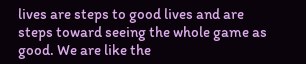lives are steps to good lives and are steps toward seeing the whole game as good. We are like the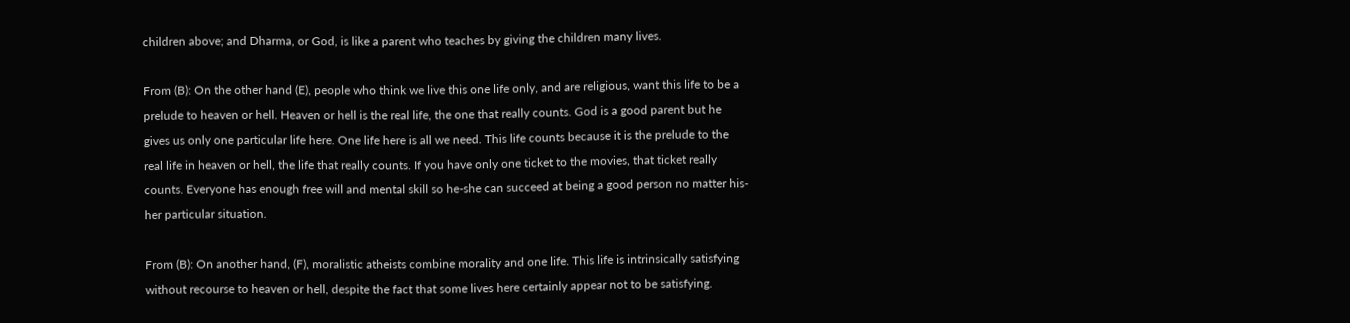children above; and Dharma, or God, is like a parent who teaches by giving the children many lives.

From (B): On the other hand (E), people who think we live this one life only, and are religious, want this life to be a prelude to heaven or hell. Heaven or hell is the real life, the one that really counts. God is a good parent but he gives us only one particular life here. One life here is all we need. This life counts because it is the prelude to the real life in heaven or hell, the life that really counts. If you have only one ticket to the movies, that ticket really counts. Everyone has enough free will and mental skill so he-she can succeed at being a good person no matter his-her particular situation.

From (B): On another hand, (F), moralistic atheists combine morality and one life. This life is intrinsically satisfying without recourse to heaven or hell, despite the fact that some lives here certainly appear not to be satisfying.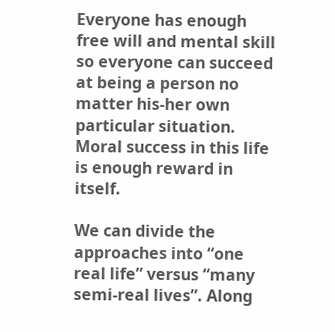Everyone has enough free will and mental skill so everyone can succeed at being a person no matter his-her own particular situation. Moral success in this life is enough reward in itself.

We can divide the approaches into “one real life” versus “many semi-real lives”. Along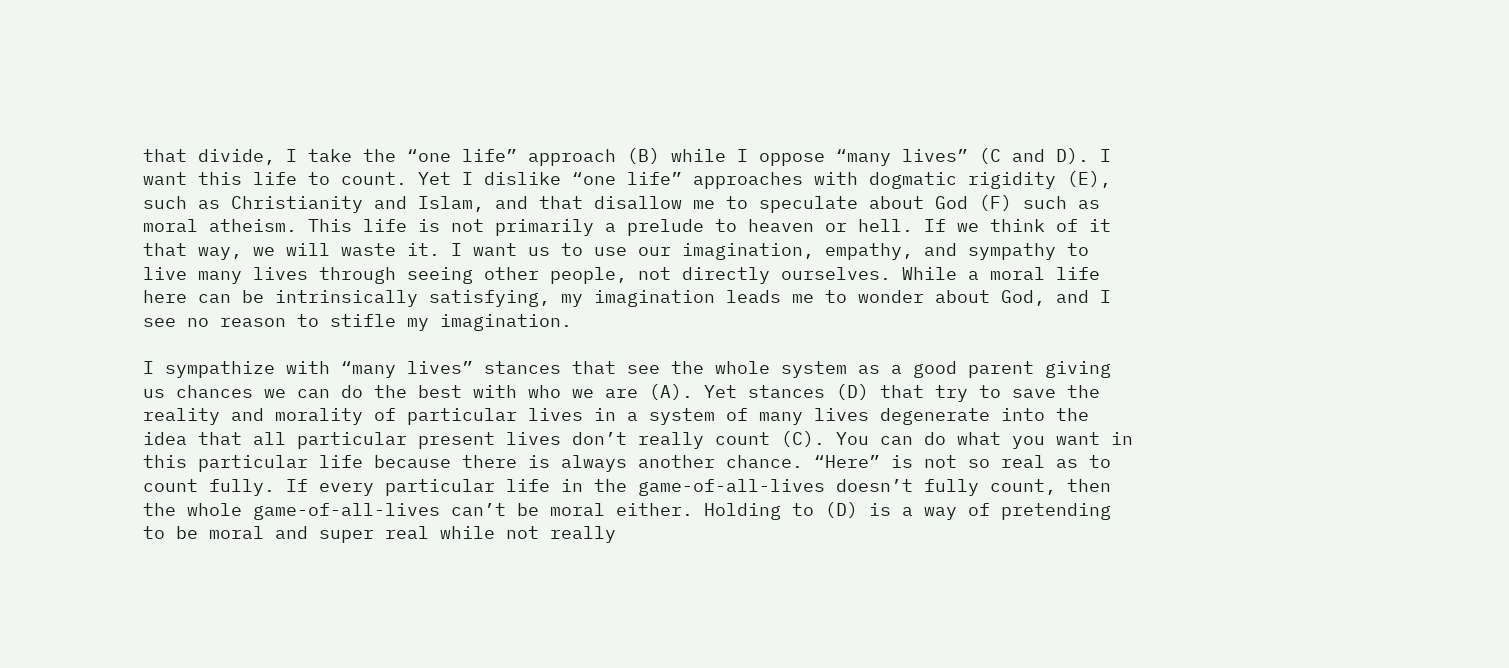that divide, I take the “one life” approach (B) while I oppose “many lives” (C and D). I want this life to count. Yet I dislike “one life” approaches with dogmatic rigidity (E), such as Christianity and Islam, and that disallow me to speculate about God (F) such as moral atheism. This life is not primarily a prelude to heaven or hell. If we think of it that way, we will waste it. I want us to use our imagination, empathy, and sympathy to live many lives through seeing other people, not directly ourselves. While a moral life here can be intrinsically satisfying, my imagination leads me to wonder about God, and I see no reason to stifle my imagination.

I sympathize with “many lives” stances that see the whole system as a good parent giving us chances we can do the best with who we are (A). Yet stances (D) that try to save the reality and morality of particular lives in a system of many lives degenerate into the idea that all particular present lives don’t really count (C). You can do what you want in this particular life because there is always another chance. “Here” is not so real as to count fully. If every particular life in the game-of-all-lives doesn’t fully count, then the whole game-of-all-lives can’t be moral either. Holding to (D) is a way of pretending to be moral and super real while not really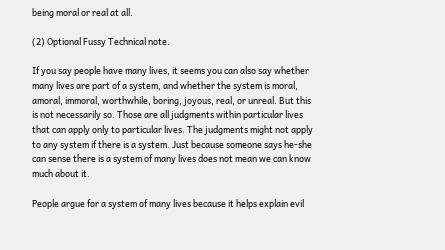being moral or real at all.

(2) Optional Fussy Technical note.

If you say people have many lives, it seems you can also say whether many lives are part of a system, and whether the system is moral, amoral, immoral, worthwhile, boring, joyous, real, or unreal. But this is not necessarily so. Those are all judgments within particular lives that can apply only to particular lives. The judgments might not apply to any system if there is a system. Just because someone says he-she can sense there is a system of many lives does not mean we can know much about it.

People argue for a system of many lives because it helps explain evil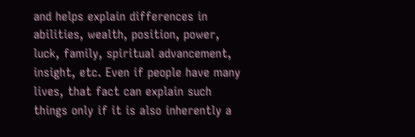and helps explain differences in abilities, wealth, position, power, luck, family, spiritual advancement, insight, etc. Even if people have many lives, that fact can explain such things only if it is also inherently a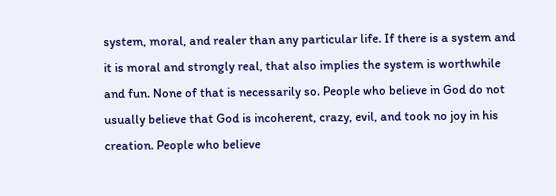system, moral, and realer than any particular life. If there is a system and it is moral and strongly real, that also implies the system is worthwhile and fun. None of that is necessarily so. People who believe in God do not usually believe that God is incoherent, crazy, evil, and took no joy in his creation. People who believe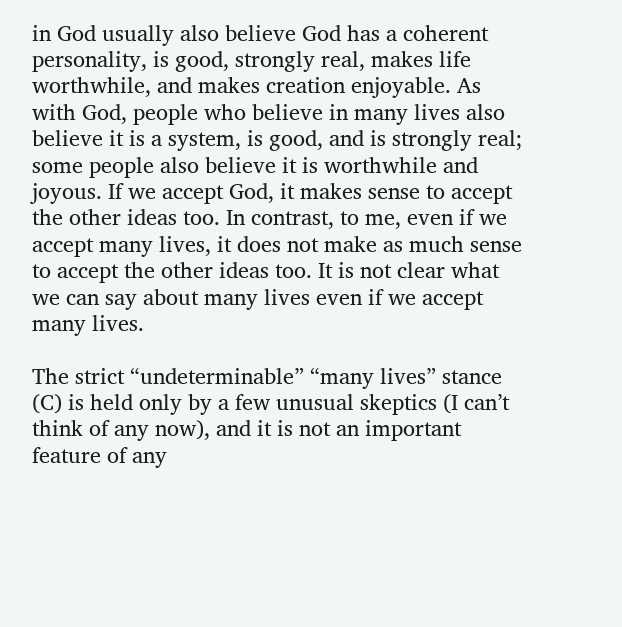in God usually also believe God has a coherent personality, is good, strongly real, makes life worthwhile, and makes creation enjoyable. As with God, people who believe in many lives also believe it is a system, is good, and is strongly real; some people also believe it is worthwhile and joyous. If we accept God, it makes sense to accept the other ideas too. In contrast, to me, even if we accept many lives, it does not make as much sense to accept the other ideas too. It is not clear what we can say about many lives even if we accept many lives.

The strict “undeterminable” “many lives” stance (C) is held only by a few unusual skeptics (I can’t think of any now), and it is not an important feature of any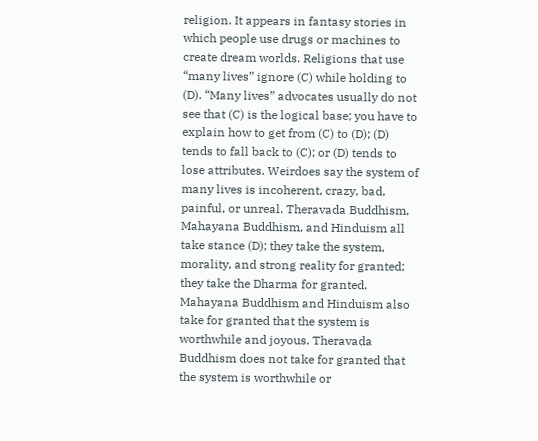religion. It appears in fantasy stories in which people use drugs or machines to create dream worlds. Religions that use “many lives” ignore (C) while holding to (D). “Many lives” advocates usually do not see that (C) is the logical base; you have to explain how to get from (C) to (D); (D) tends to fall back to (C); or (D) tends to lose attributes. Weirdoes say the system of many lives is incoherent, crazy, bad, painful, or unreal. Theravada Buddhism, Mahayana Buddhism, and Hinduism all take stance (D); they take the system, morality, and strong reality for granted; they take the Dharma for granted. Mahayana Buddhism and Hinduism also take for granted that the system is worthwhile and joyous. Theravada Buddhism does not take for granted that the system is worthwhile or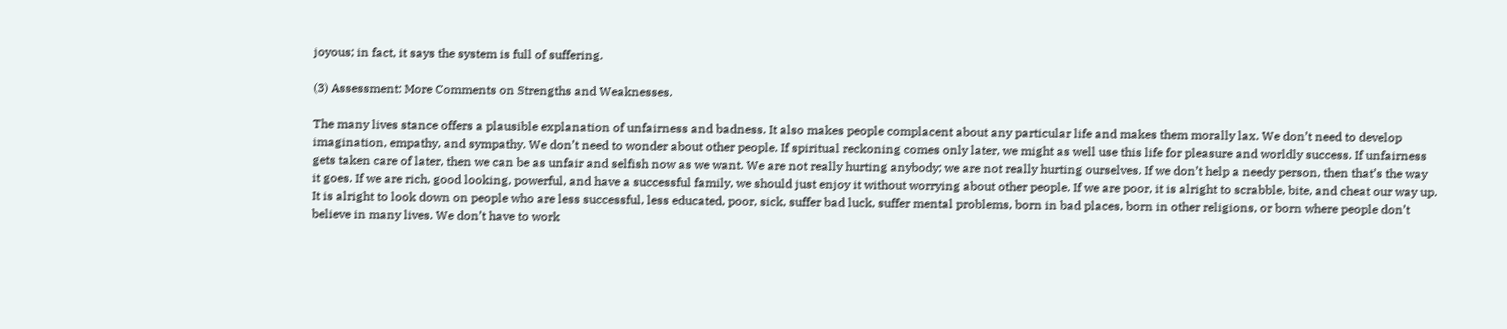joyous; in fact, it says the system is full of suffering.

(3) Assessment: More Comments on Strengths and Weaknesses.

The many lives stance offers a plausible explanation of unfairness and badness. It also makes people complacent about any particular life and makes them morally lax. We don’t need to develop imagination, empathy, and sympathy. We don’t need to wonder about other people. If spiritual reckoning comes only later, we might as well use this life for pleasure and worldly success. If unfairness gets taken care of later, then we can be as unfair and selfish now as we want. We are not really hurting anybody; we are not really hurting ourselves. If we don’t help a needy person, then that’s the way it goes. If we are rich, good looking, powerful, and have a successful family, we should just enjoy it without worrying about other people. If we are poor, it is alright to scrabble, bite, and cheat our way up. It is alright to look down on people who are less successful, less educated, poor, sick, suffer bad luck, suffer mental problems, born in bad places, born in other religions, or born where people don’t believe in many lives. We don’t have to work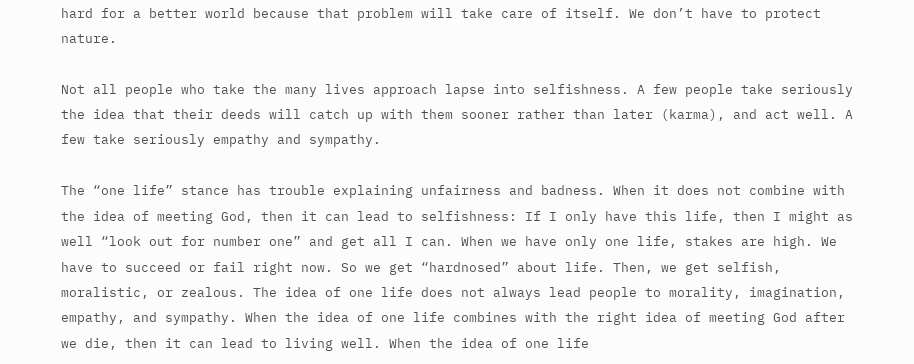hard for a better world because that problem will take care of itself. We don’t have to protect nature.

Not all people who take the many lives approach lapse into selfishness. A few people take seriously the idea that their deeds will catch up with them sooner rather than later (karma), and act well. A few take seriously empathy and sympathy.

The “one life” stance has trouble explaining unfairness and badness. When it does not combine with the idea of meeting God, then it can lead to selfishness: If I only have this life, then I might as well “look out for number one” and get all I can. When we have only one life, stakes are high. We have to succeed or fail right now. So we get “hardnosed” about life. Then, we get selfish, moralistic, or zealous. The idea of one life does not always lead people to morality, imagination, empathy, and sympathy. When the idea of one life combines with the right idea of meeting God after we die, then it can lead to living well. When the idea of one life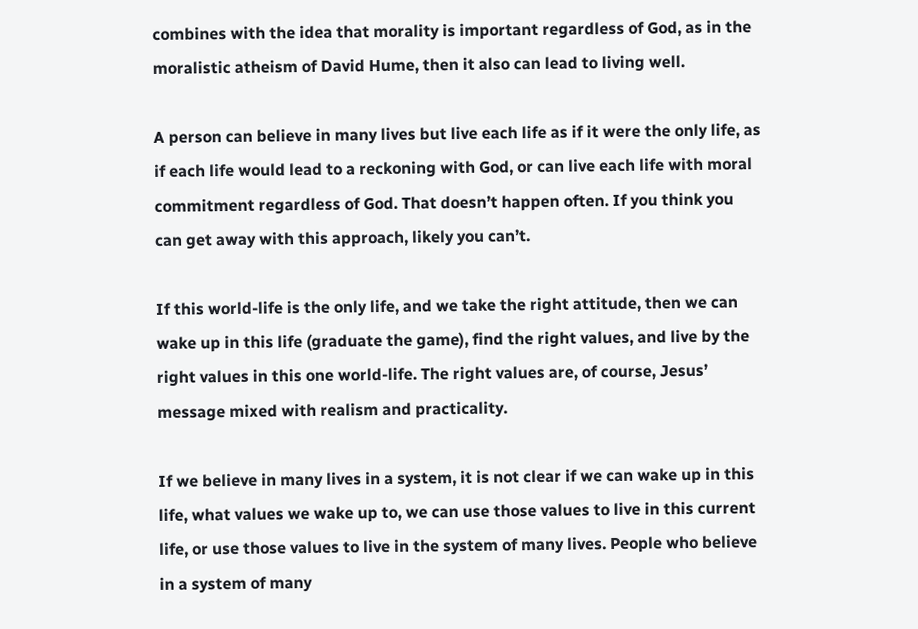combines with the idea that morality is important regardless of God, as in the moralistic atheism of David Hume, then it also can lead to living well.

A person can believe in many lives but live each life as if it were the only life, as if each life would lead to a reckoning with God, or can live each life with moral commitment regardless of God. That doesn’t happen often. If you think you can get away with this approach, likely you can’t.

If this world-life is the only life, and we take the right attitude, then we can wake up in this life (graduate the game), find the right values, and live by the right values in this one world-life. The right values are, of course, Jesus’ message mixed with realism and practicality.

If we believe in many lives in a system, it is not clear if we can wake up in this life, what values we wake up to, we can use those values to live in this current life, or use those values to live in the system of many lives. People who believe in a system of many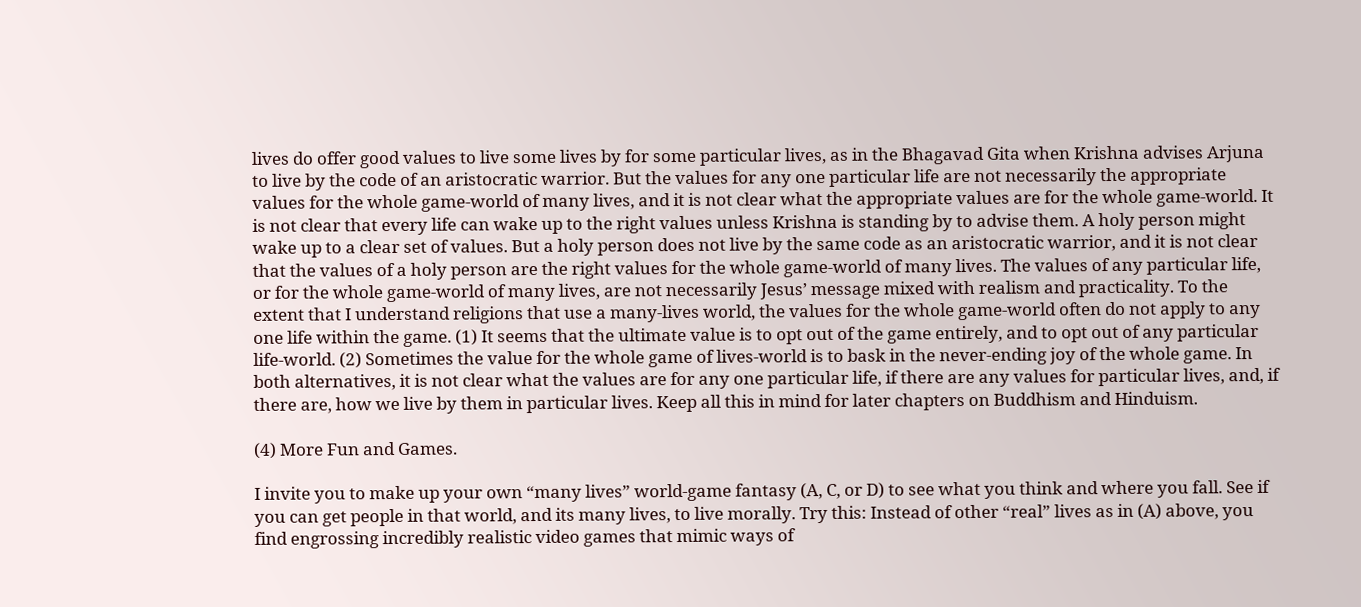lives do offer good values to live some lives by for some particular lives, as in the Bhagavad Gita when Krishna advises Arjuna to live by the code of an aristocratic warrior. But the values for any one particular life are not necessarily the appropriate values for the whole game-world of many lives, and it is not clear what the appropriate values are for the whole game-world. It is not clear that every life can wake up to the right values unless Krishna is standing by to advise them. A holy person might wake up to a clear set of values. But a holy person does not live by the same code as an aristocratic warrior, and it is not clear that the values of a holy person are the right values for the whole game-world of many lives. The values of any particular life, or for the whole game-world of many lives, are not necessarily Jesus’ message mixed with realism and practicality. To the extent that I understand religions that use a many-lives world, the values for the whole game-world often do not apply to any one life within the game. (1) It seems that the ultimate value is to opt out of the game entirely, and to opt out of any particular life-world. (2) Sometimes the value for the whole game of lives-world is to bask in the never-ending joy of the whole game. In both alternatives, it is not clear what the values are for any one particular life, if there are any values for particular lives, and, if there are, how we live by them in particular lives. Keep all this in mind for later chapters on Buddhism and Hinduism.

(4) More Fun and Games.

I invite you to make up your own “many lives” world-game fantasy (A, C, or D) to see what you think and where you fall. See if you can get people in that world, and its many lives, to live morally. Try this: Instead of other “real” lives as in (A) above, you find engrossing incredibly realistic video games that mimic ways of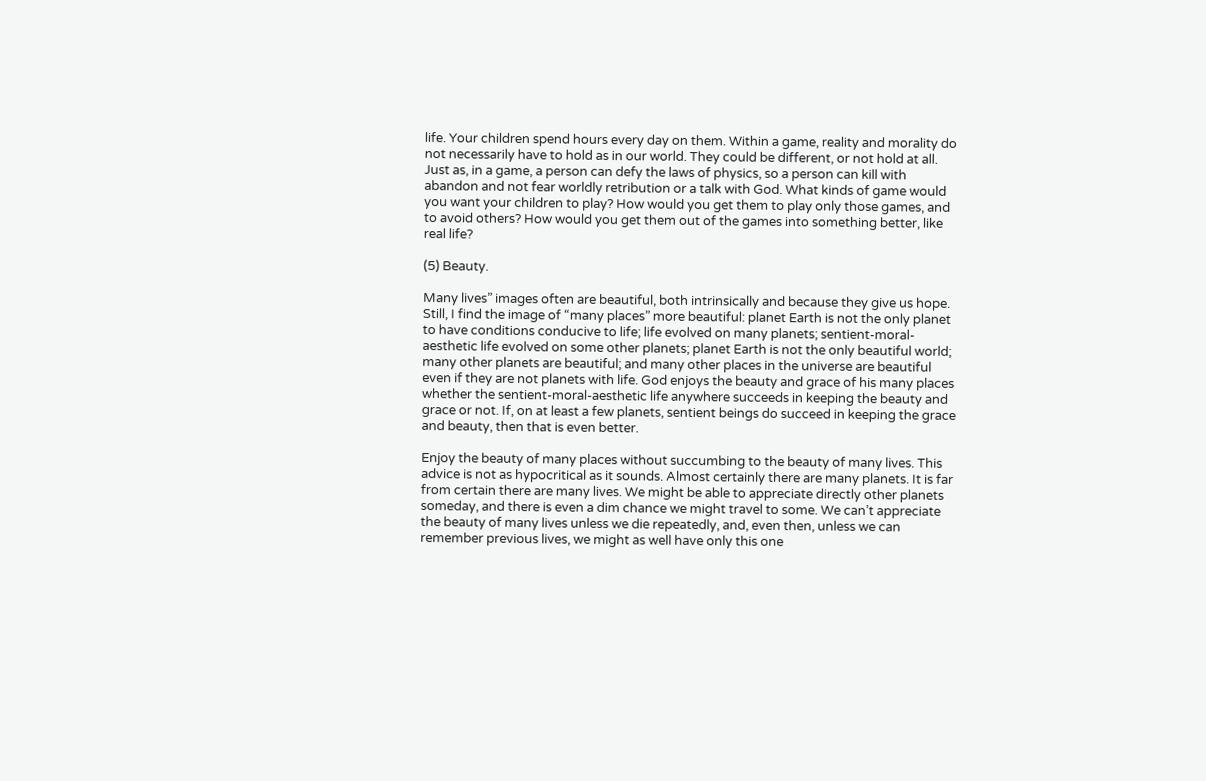life. Your children spend hours every day on them. Within a game, reality and morality do not necessarily have to hold as in our world. They could be different, or not hold at all. Just as, in a game, a person can defy the laws of physics, so a person can kill with abandon and not fear worldly retribution or a talk with God. What kinds of game would you want your children to play? How would you get them to play only those games, and to avoid others? How would you get them out of the games into something better, like real life?

(5) Beauty.

Many lives” images often are beautiful, both intrinsically and because they give us hope. Still, I find the image of “many places” more beautiful: planet Earth is not the only planet to have conditions conducive to life; life evolved on many planets; sentient-moral-aesthetic life evolved on some other planets; planet Earth is not the only beautiful world; many other planets are beautiful; and many other places in the universe are beautiful even if they are not planets with life. God enjoys the beauty and grace of his many places whether the sentient-moral-aesthetic life anywhere succeeds in keeping the beauty and grace or not. If, on at least a few planets, sentient beings do succeed in keeping the grace and beauty, then that is even better.

Enjoy the beauty of many places without succumbing to the beauty of many lives. This advice is not as hypocritical as it sounds. Almost certainly there are many planets. It is far from certain there are many lives. We might be able to appreciate directly other planets someday, and there is even a dim chance we might travel to some. We can’t appreciate the beauty of many lives unless we die repeatedly, and, even then, unless we can remember previous lives, we might as well have only this one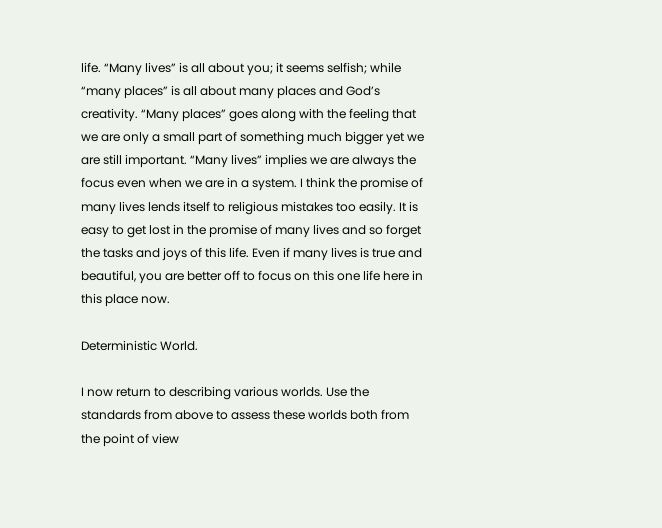life. “Many lives” is all about you; it seems selfish; while “many places” is all about many places and God’s creativity. “Many places” goes along with the feeling that we are only a small part of something much bigger yet we are still important. “Many lives” implies we are always the focus even when we are in a system. I think the promise of many lives lends itself to religious mistakes too easily. It is easy to get lost in the promise of many lives and so forget the tasks and joys of this life. Even if many lives is true and beautiful, you are better off to focus on this one life here in this place now.

Deterministic World.

I now return to describing various worlds. Use the standards from above to assess these worlds both from the point of view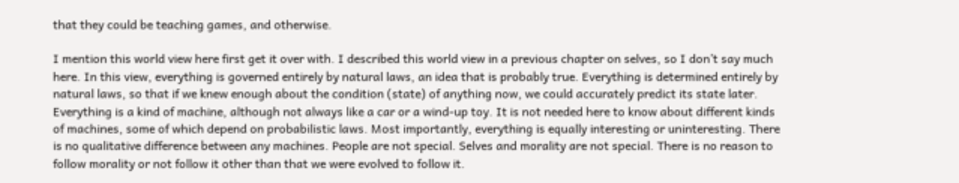that they could be teaching games, and otherwise.

I mention this world view here first get it over with. I described this world view in a previous chapter on selves, so I don’t say much here. In this view, everything is governed entirely by natural laws, an idea that is probably true. Everything is determined entirely by natural laws, so that if we knew enough about the condition (state) of anything now, we could accurately predict its state later. Everything is a kind of machine, although not always like a car or a wind-up toy. It is not needed here to know about different kinds of machines, some of which depend on probabilistic laws. Most importantly, everything is equally interesting or uninteresting. There is no qualitative difference between any machines. People are not special. Selves and morality are not special. There is no reason to follow morality or not follow it other than that we were evolved to follow it.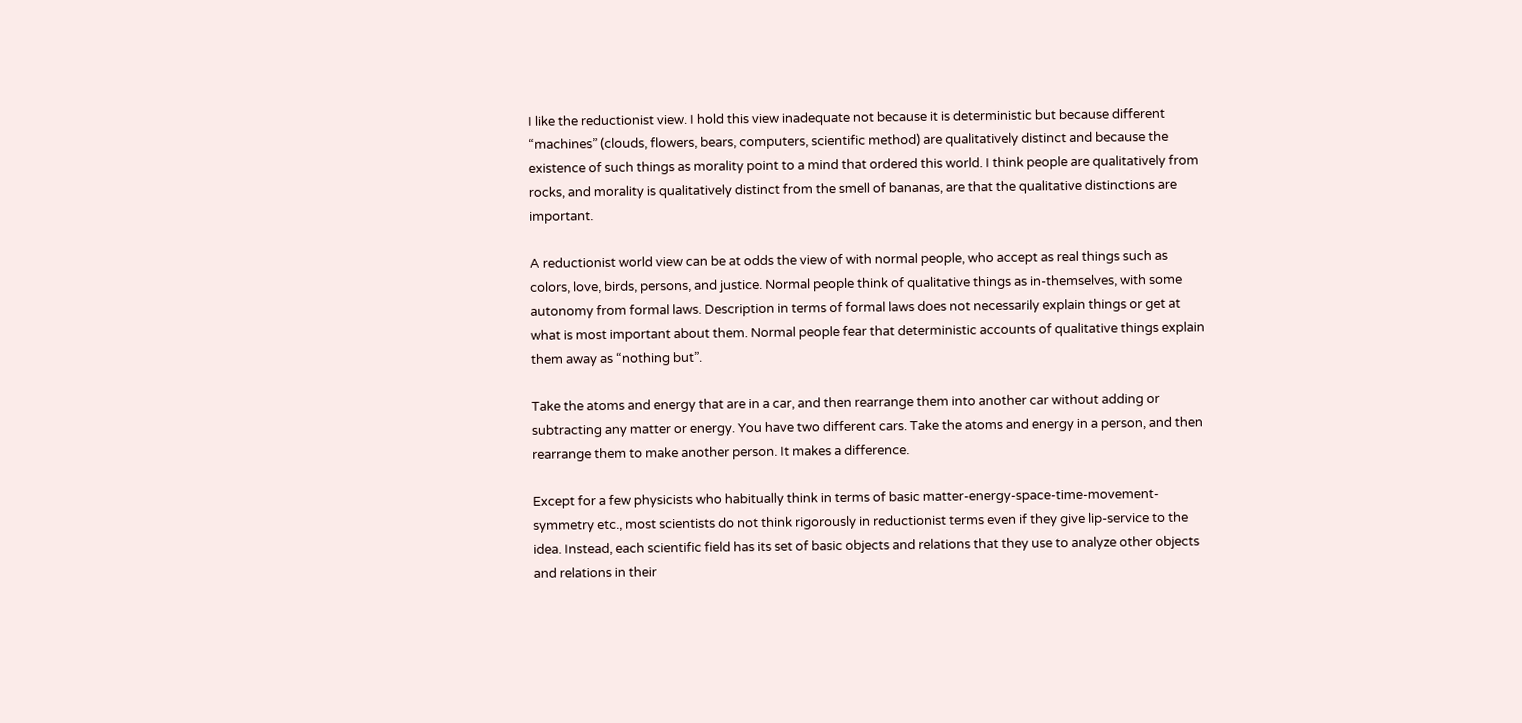I like the reductionist view. I hold this view inadequate not because it is deterministic but because different “machines” (clouds, flowers, bears, computers, scientific method) are qualitatively distinct and because the existence of such things as morality point to a mind that ordered this world. I think people are qualitatively from rocks, and morality is qualitatively distinct from the smell of bananas, are that the qualitative distinctions are important.

A reductionist world view can be at odds the view of with normal people, who accept as real things such as colors, love, birds, persons, and justice. Normal people think of qualitative things as in-themselves, with some autonomy from formal laws. Description in terms of formal laws does not necessarily explain things or get at what is most important about them. Normal people fear that deterministic accounts of qualitative things explain them away as “nothing but”.

Take the atoms and energy that are in a car, and then rearrange them into another car without adding or subtracting any matter or energy. You have two different cars. Take the atoms and energy in a person, and then rearrange them to make another person. It makes a difference.

Except for a few physicists who habitually think in terms of basic matter-energy-space-time-movement-symmetry etc., most scientists do not think rigorously in reductionist terms even if they give lip-service to the idea. Instead, each scientific field has its set of basic objects and relations that they use to analyze other objects and relations in their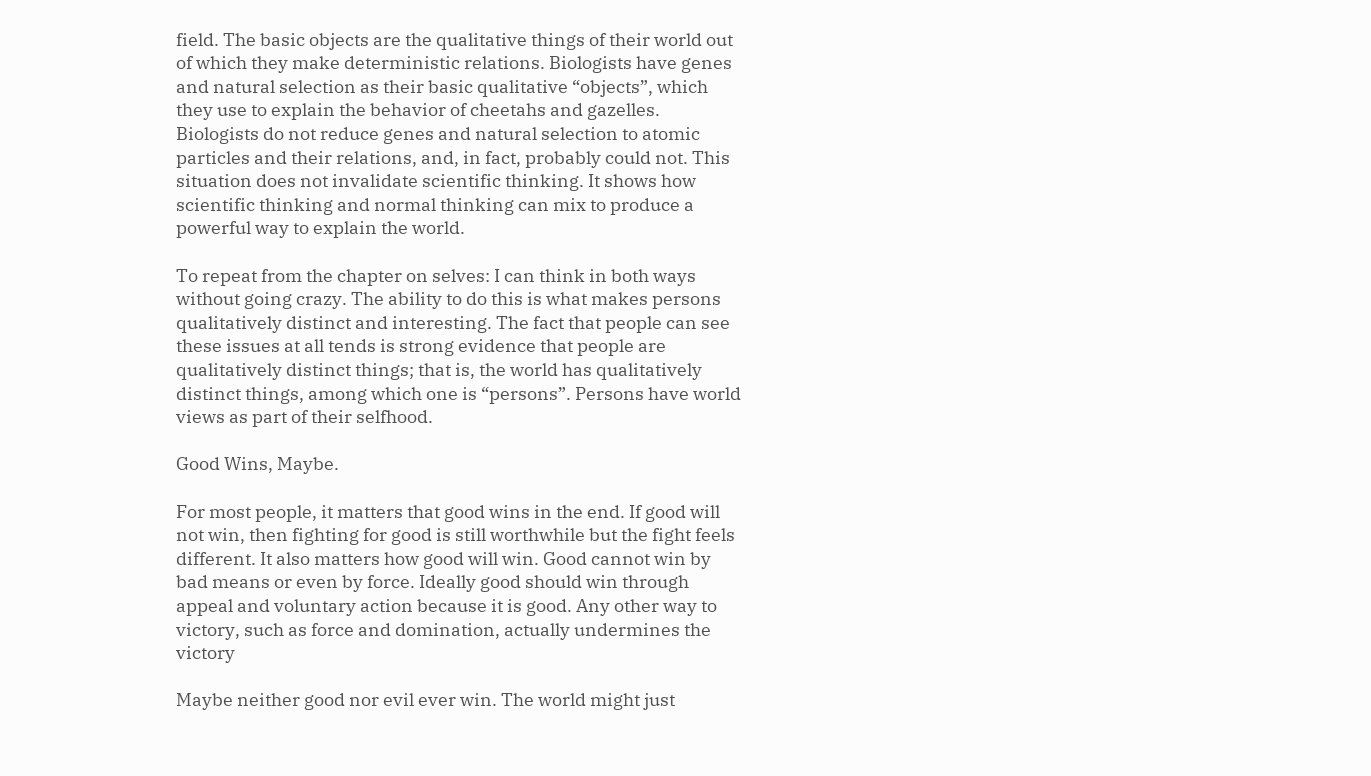field. The basic objects are the qualitative things of their world out of which they make deterministic relations. Biologists have genes and natural selection as their basic qualitative “objects”, which they use to explain the behavior of cheetahs and gazelles. Biologists do not reduce genes and natural selection to atomic particles and their relations, and, in fact, probably could not. This situation does not invalidate scientific thinking. It shows how scientific thinking and normal thinking can mix to produce a powerful way to explain the world.

To repeat from the chapter on selves: I can think in both ways without going crazy. The ability to do this is what makes persons qualitatively distinct and interesting. The fact that people can see these issues at all tends is strong evidence that people are qualitatively distinct things; that is, the world has qualitatively distinct things, among which one is “persons”. Persons have world views as part of their selfhood.

Good Wins, Maybe.

For most people, it matters that good wins in the end. If good will not win, then fighting for good is still worthwhile but the fight feels different. It also matters how good will win. Good cannot win by bad means or even by force. Ideally good should win through appeal and voluntary action because it is good. Any other way to victory, such as force and domination, actually undermines the victory

Maybe neither good nor evil ever win. The world might just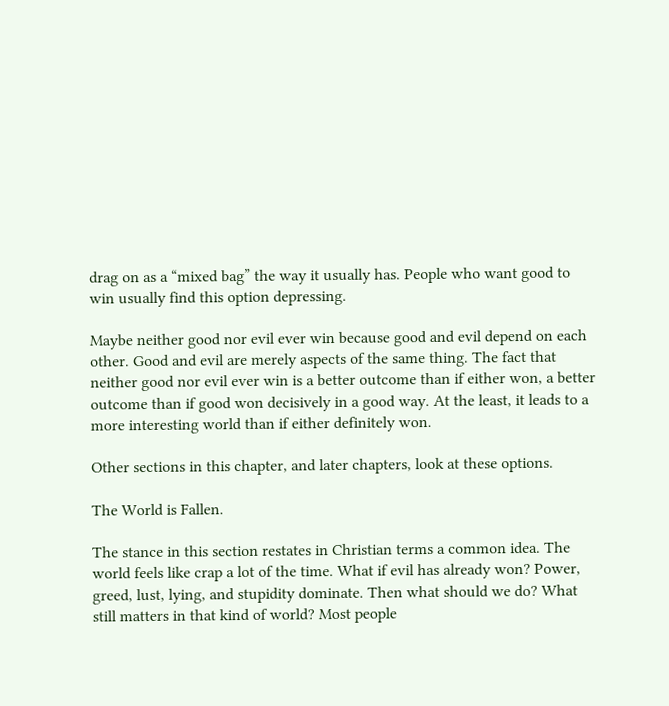drag on as a “mixed bag” the way it usually has. People who want good to win usually find this option depressing.

Maybe neither good nor evil ever win because good and evil depend on each other. Good and evil are merely aspects of the same thing. The fact that neither good nor evil ever win is a better outcome than if either won, a better outcome than if good won decisively in a good way. At the least, it leads to a more interesting world than if either definitely won.

Other sections in this chapter, and later chapters, look at these options.

The World is Fallen.

The stance in this section restates in Christian terms a common idea. The world feels like crap a lot of the time. What if evil has already won? Power, greed, lust, lying, and stupidity dominate. Then what should we do? What still matters in that kind of world? Most people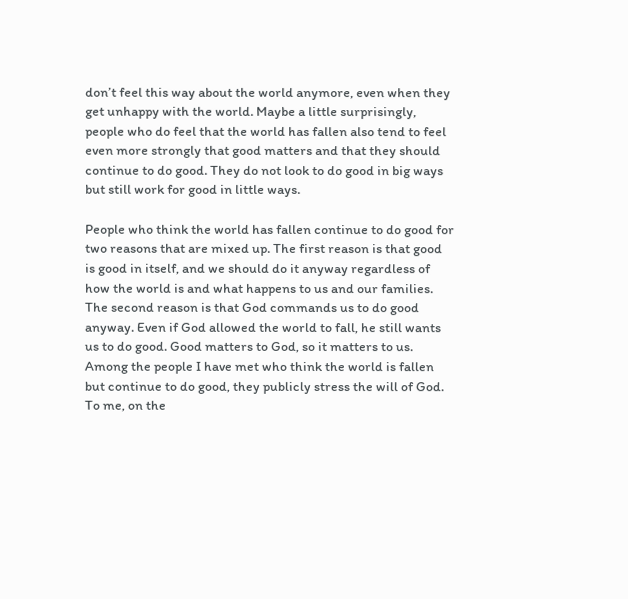don’t feel this way about the world anymore, even when they get unhappy with the world. Maybe a little surprisingly, people who do feel that the world has fallen also tend to feel even more strongly that good matters and that they should continue to do good. They do not look to do good in big ways but still work for good in little ways.

People who think the world has fallen continue to do good for two reasons that are mixed up. The first reason is that good is good in itself, and we should do it anyway regardless of how the world is and what happens to us and our families. The second reason is that God commands us to do good anyway. Even if God allowed the world to fall, he still wants us to do good. Good matters to God, so it matters to us. Among the people I have met who think the world is fallen but continue to do good, they publicly stress the will of God. To me, on the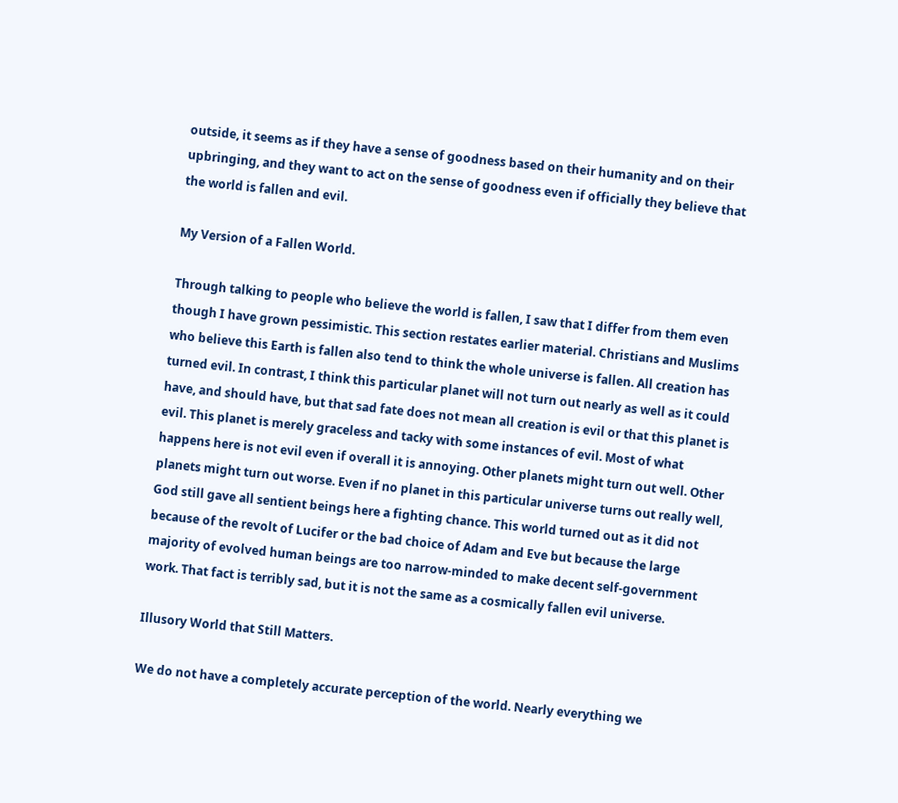outside, it seems as if they have a sense of goodness based on their humanity and on their upbringing, and they want to act on the sense of goodness even if officially they believe that the world is fallen and evil.

My Version of a Fallen World.

Through talking to people who believe the world is fallen, I saw that I differ from them even though I have grown pessimistic. This section restates earlier material. Christians and Muslims who believe this Earth is fallen also tend to think the whole universe is fallen. All creation has turned evil. In contrast, I think this particular planet will not turn out nearly as well as it could have, and should have, but that sad fate does not mean all creation is evil or that this planet is evil. This planet is merely graceless and tacky with some instances of evil. Most of what happens here is not evil even if overall it is annoying. Other planets might turn out well. Other planets might turn out worse. Even if no planet in this particular universe turns out really well, God still gave all sentient beings here a fighting chance. This world turned out as it did not because of the revolt of Lucifer or the bad choice of Adam and Eve but because the large majority of evolved human beings are too narrow-minded to make decent self-government work. That fact is terribly sad, but it is not the same as a cosmically fallen evil universe.

Illusory World that Still Matters.

We do not have a completely accurate perception of the world. Nearly everything we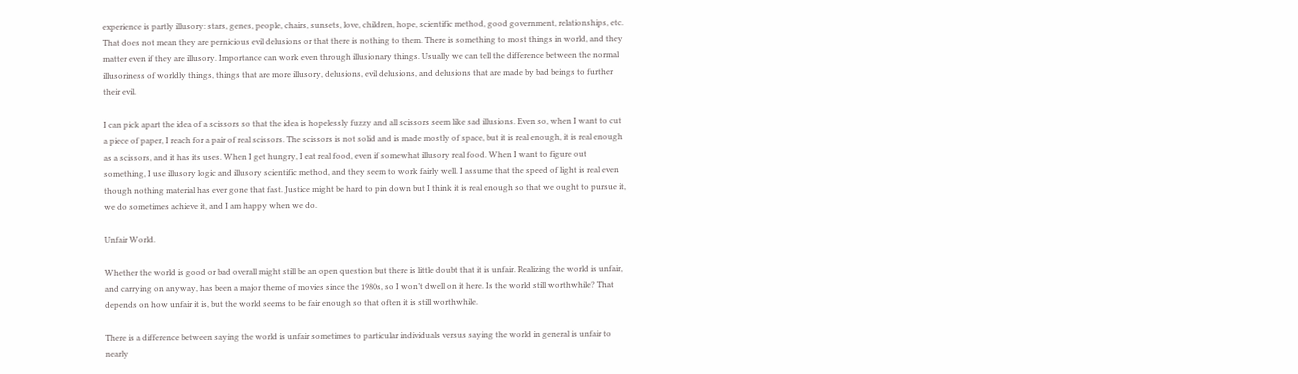experience is partly illusory: stars, genes, people, chairs, sunsets, love, children, hope, scientific method, good government, relationships, etc. That does not mean they are pernicious evil delusions or that there is nothing to them. There is something to most things in world, and they matter even if they are illusory. Importance can work even through illusionary things. Usually we can tell the difference between the normal illusoriness of worldly things, things that are more illusory, delusions, evil delusions, and delusions that are made by bad beings to further their evil.

I can pick apart the idea of a scissors so that the idea is hopelessly fuzzy and all scissors seem like sad illusions. Even so, when I want to cut a piece of paper, I reach for a pair of real scissors. The scissors is not solid and is made mostly of space, but it is real enough, it is real enough as a scissors, and it has its uses. When I get hungry, I eat real food, even if somewhat illusory real food. When I want to figure out something, I use illusory logic and illusory scientific method, and they seem to work fairly well. I assume that the speed of light is real even though nothing material has ever gone that fast. Justice might be hard to pin down but I think it is real enough so that we ought to pursue it, we do sometimes achieve it, and I am happy when we do.

Unfair World.

Whether the world is good or bad overall might still be an open question but there is little doubt that it is unfair. Realizing the world is unfair, and carrying on anyway, has been a major theme of movies since the 1980s, so I won’t dwell on it here. Is the world still worthwhile? That depends on how unfair it is, but the world seems to be fair enough so that often it is still worthwhile.

There is a difference between saying the world is unfair sometimes to particular individuals versus saying the world in general is unfair to nearly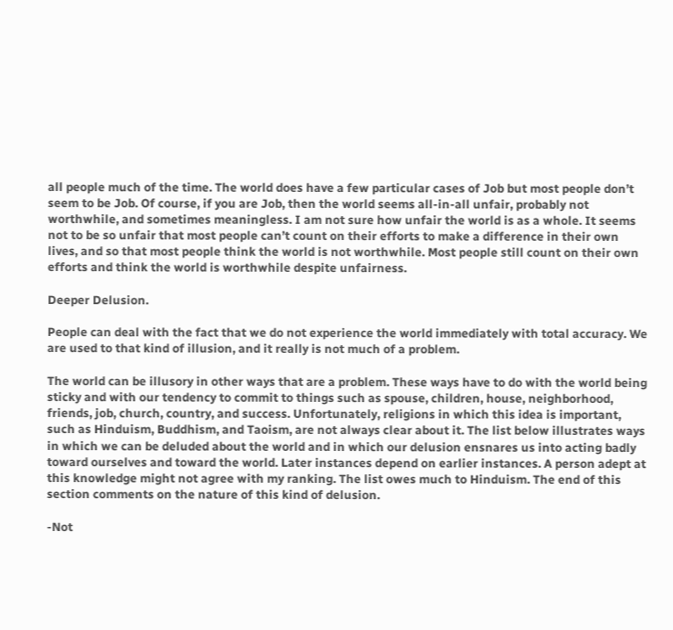all people much of the time. The world does have a few particular cases of Job but most people don’t seem to be Job. Of course, if you are Job, then the world seems all-in-all unfair, probably not worthwhile, and sometimes meaningless. I am not sure how unfair the world is as a whole. It seems not to be so unfair that most people can’t count on their efforts to make a difference in their own lives, and so that most people think the world is not worthwhile. Most people still count on their own efforts and think the world is worthwhile despite unfairness.

Deeper Delusion.

People can deal with the fact that we do not experience the world immediately with total accuracy. We are used to that kind of illusion, and it really is not much of a problem.

The world can be illusory in other ways that are a problem. These ways have to do with the world being sticky and with our tendency to commit to things such as spouse, children, house, neighborhood, friends, job, church, country, and success. Unfortunately, religions in which this idea is important, such as Hinduism, Buddhism, and Taoism, are not always clear about it. The list below illustrates ways in which we can be deluded about the world and in which our delusion ensnares us into acting badly toward ourselves and toward the world. Later instances depend on earlier instances. A person adept at this knowledge might not agree with my ranking. The list owes much to Hinduism. The end of this section comments on the nature of this kind of delusion.

-Not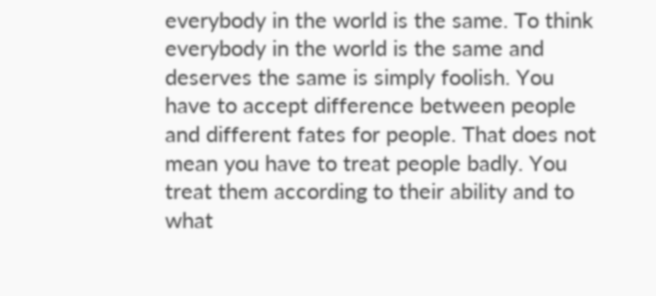everybody in the world is the same. To think everybody in the world is the same and deserves the same is simply foolish. You have to accept difference between people and different fates for people. That does not mean you have to treat people badly. You treat them according to their ability and to what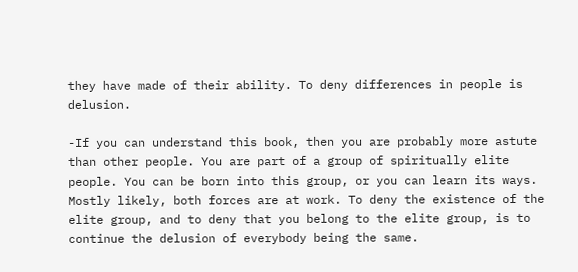they have made of their ability. To deny differences in people is delusion.

-If you can understand this book, then you are probably more astute than other people. You are part of a group of spiritually elite people. You can be born into this group, or you can learn its ways. Mostly likely, both forces are at work. To deny the existence of the elite group, and to deny that you belong to the elite group, is to continue the delusion of everybody being the same.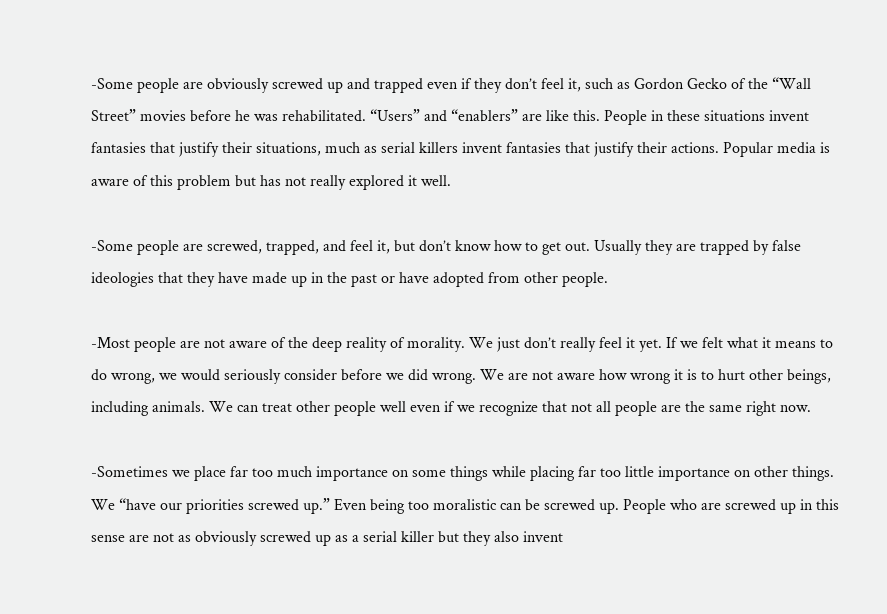-Some people are obviously screwed up and trapped even if they don’t feel it, such as Gordon Gecko of the “Wall Street” movies before he was rehabilitated. “Users” and “enablers” are like this. People in these situations invent fantasies that justify their situations, much as serial killers invent fantasies that justify their actions. Popular media is aware of this problem but has not really explored it well.

-Some people are screwed, trapped, and feel it, but don’t know how to get out. Usually they are trapped by false ideologies that they have made up in the past or have adopted from other people.

-Most people are not aware of the deep reality of morality. We just don’t really feel it yet. If we felt what it means to do wrong, we would seriously consider before we did wrong. We are not aware how wrong it is to hurt other beings, including animals. We can treat other people well even if we recognize that not all people are the same right now.

-Sometimes we place far too much importance on some things while placing far too little importance on other things. We “have our priorities screwed up.” Even being too moralistic can be screwed up. People who are screwed up in this sense are not as obviously screwed up as a serial killer but they also invent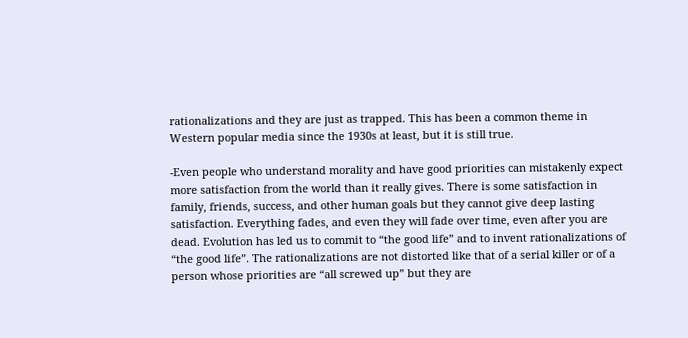rationalizations and they are just as trapped. This has been a common theme in Western popular media since the 1930s at least, but it is still true.

-Even people who understand morality and have good priorities can mistakenly expect more satisfaction from the world than it really gives. There is some satisfaction in family, friends, success, and other human goals but they cannot give deep lasting satisfaction. Everything fades, and even they will fade over time, even after you are dead. Evolution has led us to commit to “the good life” and to invent rationalizations of “the good life”. The rationalizations are not distorted like that of a serial killer or of a person whose priorities are “all screwed up” but they are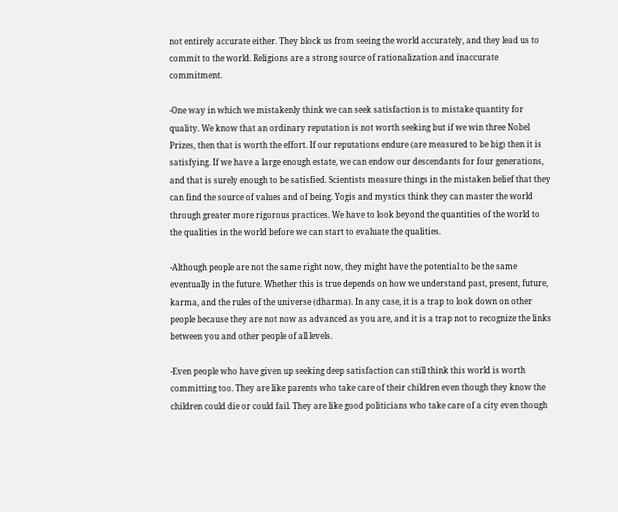not entirely accurate either. They block us from seeing the world accurately, and they lead us to commit to the world. Religions are a strong source of rationalization and inaccurate commitment.

-One way in which we mistakenly think we can seek satisfaction is to mistake quantity for quality. We know that an ordinary reputation is not worth seeking but if we win three Nobel Prizes, then that is worth the effort. If our reputations endure (are measured to be big) then it is satisfying. If we have a large enough estate, we can endow our descendants for four generations, and that is surely enough to be satisfied. Scientists measure things in the mistaken belief that they can find the source of values and of being. Yogis and mystics think they can master the world through greater more rigorous practices. We have to look beyond the quantities of the world to the qualities in the world before we can start to evaluate the qualities.

-Although people are not the same right now, they might have the potential to be the same eventually in the future. Whether this is true depends on how we understand past, present, future, karma, and the rules of the universe (dharma). In any case, it is a trap to look down on other people because they are not now as advanced as you are, and it is a trap not to recognize the links between you and other people of all levels.

-Even people who have given up seeking deep satisfaction can still think this world is worth committing too. They are like parents who take care of their children even though they know the children could die or could fail. They are like good politicians who take care of a city even though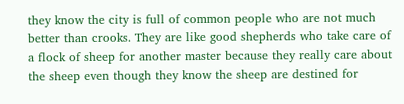they know the city is full of common people who are not much better than crooks. They are like good shepherds who take care of a flock of sheep for another master because they really care about the sheep even though they know the sheep are destined for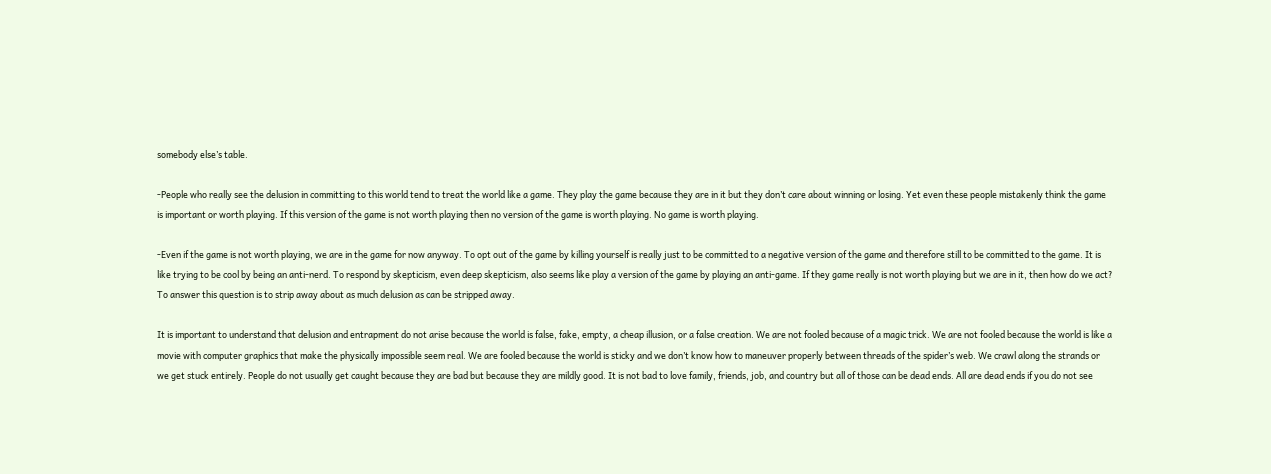somebody else’s table.

-People who really see the delusion in committing to this world tend to treat the world like a game. They play the game because they are in it but they don’t care about winning or losing. Yet even these people mistakenly think the game is important or worth playing. If this version of the game is not worth playing then no version of the game is worth playing. No game is worth playing.

-Even if the game is not worth playing, we are in the game for now anyway. To opt out of the game by killing yourself is really just to be committed to a negative version of the game and therefore still to be committed to the game. It is like trying to be cool by being an anti-nerd. To respond by skepticism, even deep skepticism, also seems like play a version of the game by playing an anti-game. If they game really is not worth playing but we are in it, then how do we act? To answer this question is to strip away about as much delusion as can be stripped away.

It is important to understand that delusion and entrapment do not arise because the world is false, fake, empty, a cheap illusion, or a false creation. We are not fooled because of a magic trick. We are not fooled because the world is like a movie with computer graphics that make the physically impossible seem real. We are fooled because the world is sticky and we don’t know how to maneuver properly between threads of the spider’s web. We crawl along the strands or we get stuck entirely. People do not usually get caught because they are bad but because they are mildly good. It is not bad to love family, friends, job, and country but all of those can be dead ends. All are dead ends if you do not see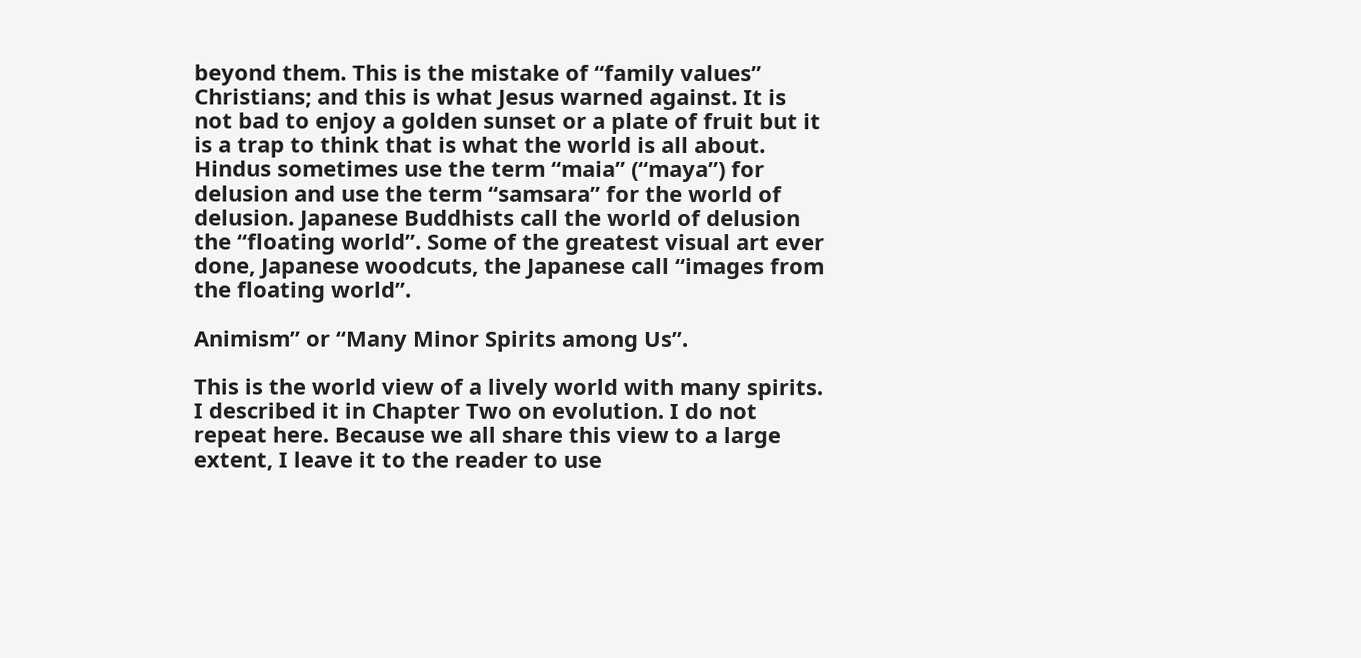beyond them. This is the mistake of “family values” Christians; and this is what Jesus warned against. It is not bad to enjoy a golden sunset or a plate of fruit but it is a trap to think that is what the world is all about. Hindus sometimes use the term “maia” (“maya”) for delusion and use the term “samsara” for the world of delusion. Japanese Buddhists call the world of delusion the “floating world”. Some of the greatest visual art ever done, Japanese woodcuts, the Japanese call “images from the floating world”.

Animism” or “Many Minor Spirits among Us”.

This is the world view of a lively world with many spirits. I described it in Chapter Two on evolution. I do not repeat here. Because we all share this view to a large extent, I leave it to the reader to use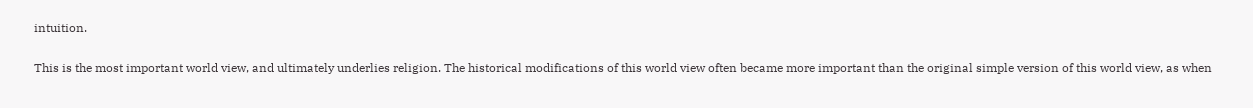intuition.

This is the most important world view, and ultimately underlies religion. The historical modifications of this world view often became more important than the original simple version of this world view, as when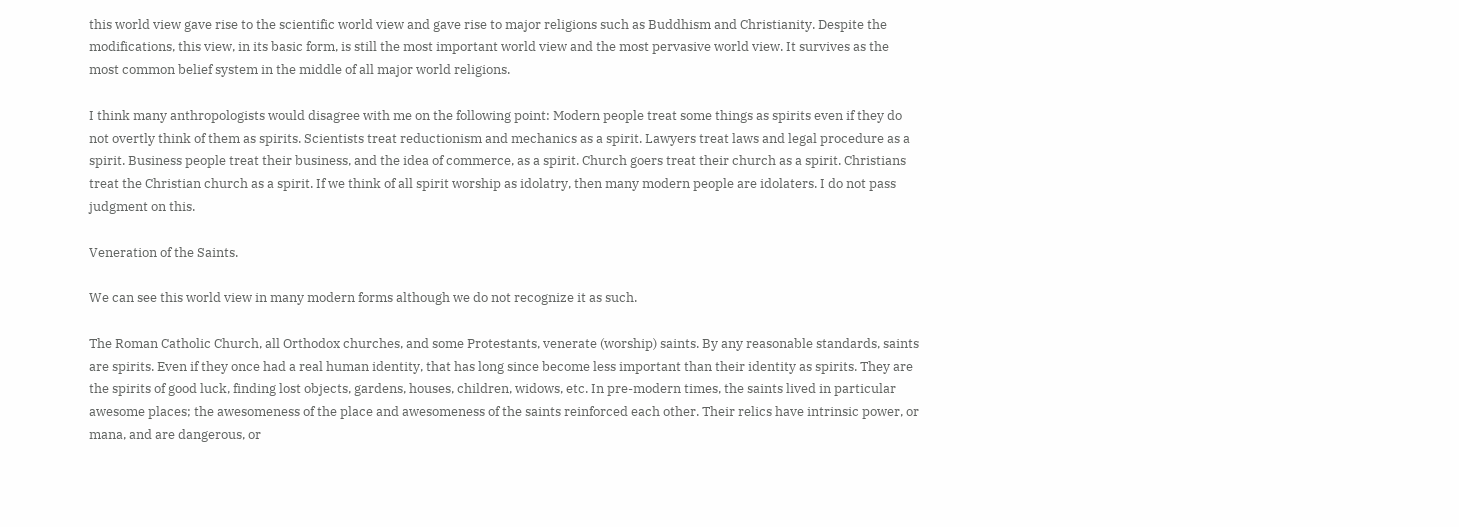this world view gave rise to the scientific world view and gave rise to major religions such as Buddhism and Christianity. Despite the modifications, this view, in its basic form, is still the most important world view and the most pervasive world view. It survives as the most common belief system in the middle of all major world religions.

I think many anthropologists would disagree with me on the following point: Modern people treat some things as spirits even if they do not overtly think of them as spirits. Scientists treat reductionism and mechanics as a spirit. Lawyers treat laws and legal procedure as a spirit. Business people treat their business, and the idea of commerce, as a spirit. Church goers treat their church as a spirit. Christians treat the Christian church as a spirit. If we think of all spirit worship as idolatry, then many modern people are idolaters. I do not pass judgment on this.

Veneration of the Saints.

We can see this world view in many modern forms although we do not recognize it as such.

The Roman Catholic Church, all Orthodox churches, and some Protestants, venerate (worship) saints. By any reasonable standards, saints are spirits. Even if they once had a real human identity, that has long since become less important than their identity as spirits. They are the spirits of good luck, finding lost objects, gardens, houses, children, widows, etc. In pre-modern times, the saints lived in particular awesome places; the awesomeness of the place and awesomeness of the saints reinforced each other. Their relics have intrinsic power, or mana, and are dangerous, or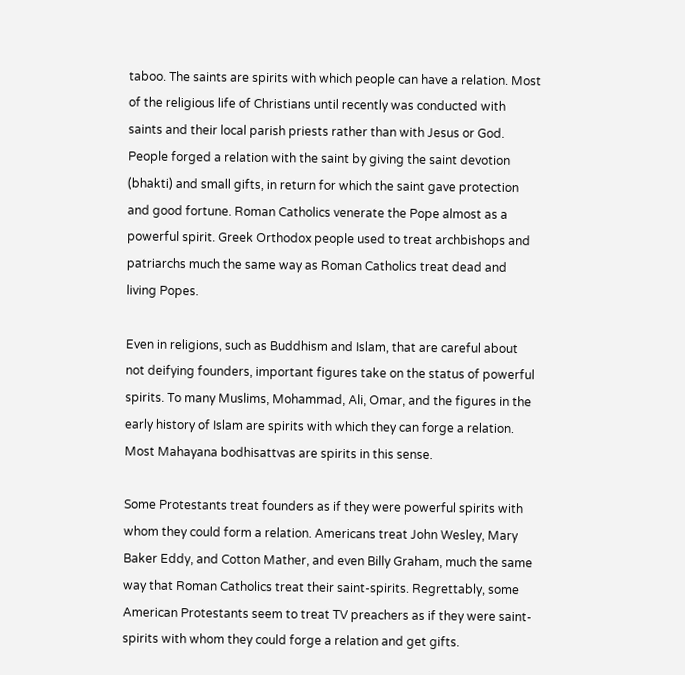taboo. The saints are spirits with which people can have a relation. Most of the religious life of Christians until recently was conducted with saints and their local parish priests rather than with Jesus or God. People forged a relation with the saint by giving the saint devotion (bhakti) and small gifts, in return for which the saint gave protection and good fortune. Roman Catholics venerate the Pope almost as a powerful spirit. Greek Orthodox people used to treat archbishops and patriarchs much the same way as Roman Catholics treat dead and living Popes.

Even in religions, such as Buddhism and Islam, that are careful about not deifying founders, important figures take on the status of powerful spirits. To many Muslims, Mohammad, Ali, Omar, and the figures in the early history of Islam are spirits with which they can forge a relation. Most Mahayana bodhisattvas are spirits in this sense.

Some Protestants treat founders as if they were powerful spirits with whom they could form a relation. Americans treat John Wesley, Mary Baker Eddy, and Cotton Mather, and even Billy Graham, much the same way that Roman Catholics treat their saint-spirits. Regrettably, some American Protestants seem to treat TV preachers as if they were saint-spirits with whom they could forge a relation and get gifts.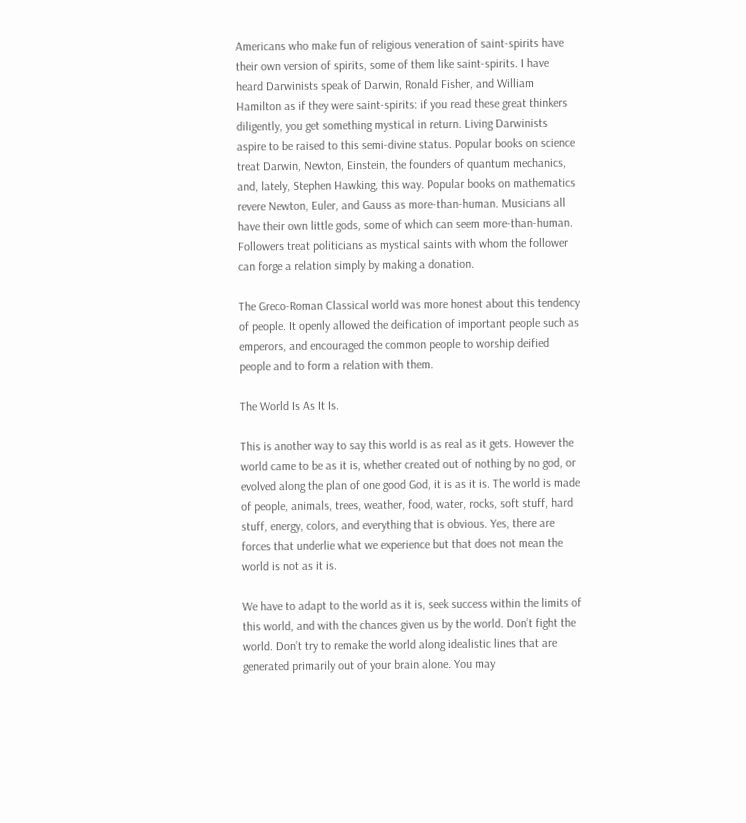Americans who make fun of religious veneration of saint-spirits have their own version of spirits, some of them like saint-spirits. I have heard Darwinists speak of Darwin, Ronald Fisher, and William Hamilton as if they were saint-spirits: if you read these great thinkers diligently, you get something mystical in return. Living Darwinists aspire to be raised to this semi-divine status. Popular books on science treat Darwin, Newton, Einstein, the founders of quantum mechanics, and, lately, Stephen Hawking, this way. Popular books on mathematics revere Newton, Euler, and Gauss as more-than-human. Musicians all have their own little gods, some of which can seem more-than-human. Followers treat politicians as mystical saints with whom the follower can forge a relation simply by making a donation.

The Greco-Roman Classical world was more honest about this tendency of people. It openly allowed the deification of important people such as emperors, and encouraged the common people to worship deified people and to form a relation with them.

The World Is As It Is.

This is another way to say this world is as real as it gets. However the world came to be as it is, whether created out of nothing by no god, or evolved along the plan of one good God, it is as it is. The world is made of people, animals, trees, weather, food, water, rocks, soft stuff, hard stuff, energy, colors, and everything that is obvious. Yes, there are forces that underlie what we experience but that does not mean the world is not as it is.

We have to adapt to the world as it is, seek success within the limits of this world, and with the chances given us by the world. Don’t fight the world. Don’t try to remake the world along idealistic lines that are generated primarily out of your brain alone. You may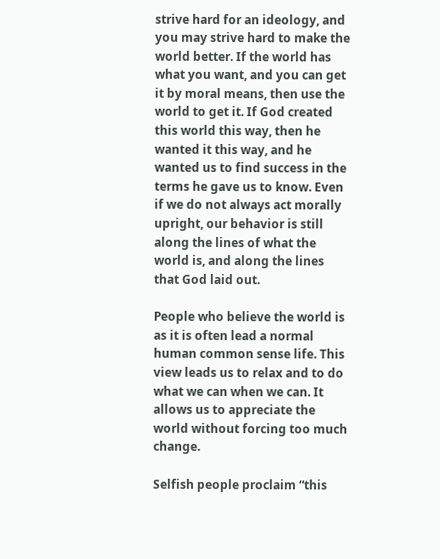strive hard for an ideology, and you may strive hard to make the world better. If the world has what you want, and you can get it by moral means, then use the world to get it. If God created this world this way, then he wanted it this way, and he wanted us to find success in the terms he gave us to know. Even if we do not always act morally upright, our behavior is still along the lines of what the world is, and along the lines that God laid out.

People who believe the world is as it is often lead a normal human common sense life. This view leads us to relax and to do what we can when we can. It allows us to appreciate the world without forcing too much change.

Selfish people proclaim “this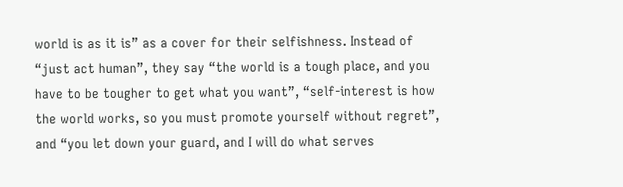world is as it is” as a cover for their selfishness. Instead of “just act human”, they say “the world is a tough place, and you have to be tougher to get what you want”, “self-interest is how the world works, so you must promote yourself without regret”, and “you let down your guard, and I will do what serves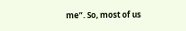me”. So, most of us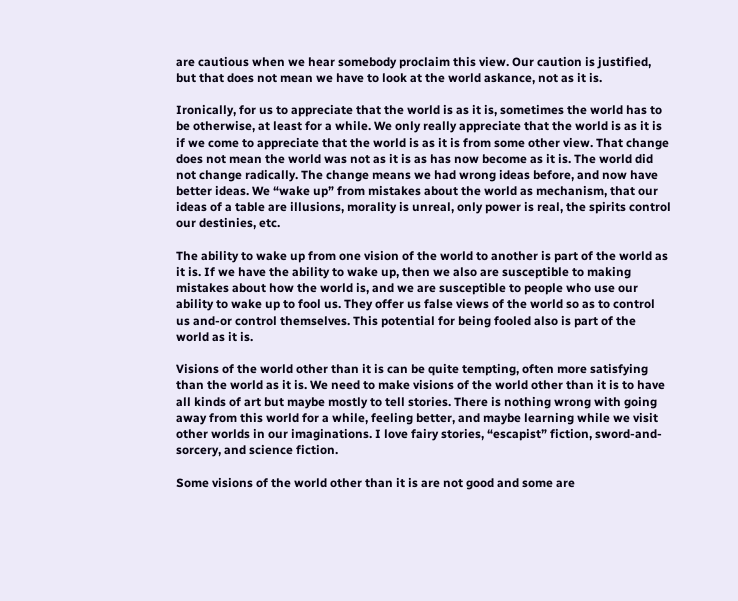are cautious when we hear somebody proclaim this view. Our caution is justified, but that does not mean we have to look at the world askance, not as it is.

Ironically, for us to appreciate that the world is as it is, sometimes the world has to be otherwise, at least for a while. We only really appreciate that the world is as it is if we come to appreciate that the world is as it is from some other view. That change does not mean the world was not as it is as has now become as it is. The world did not change radically. The change means we had wrong ideas before, and now have better ideas. We “wake up” from mistakes about the world as mechanism, that our ideas of a table are illusions, morality is unreal, only power is real, the spirits control our destinies, etc.

The ability to wake up from one vision of the world to another is part of the world as it is. If we have the ability to wake up, then we also are susceptible to making mistakes about how the world is, and we are susceptible to people who use our ability to wake up to fool us. They offer us false views of the world so as to control us and-or control themselves. This potential for being fooled also is part of the world as it is.

Visions of the world other than it is can be quite tempting, often more satisfying than the world as it is. We need to make visions of the world other than it is to have all kinds of art but maybe mostly to tell stories. There is nothing wrong with going away from this world for a while, feeling better, and maybe learning while we visit other worlds in our imaginations. I love fairy stories, “escapist” fiction, sword-and-sorcery, and science fiction.

Some visions of the world other than it is are not good and some are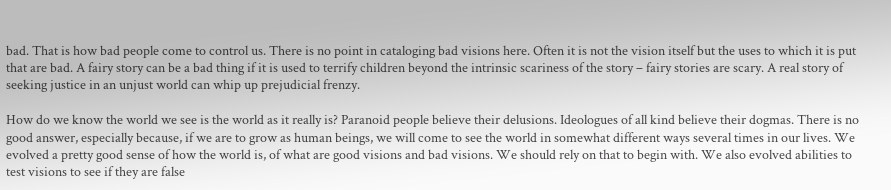bad. That is how bad people come to control us. There is no point in cataloging bad visions here. Often it is not the vision itself but the uses to which it is put that are bad. A fairy story can be a bad thing if it is used to terrify children beyond the intrinsic scariness of the story – fairy stories are scary. A real story of seeking justice in an unjust world can whip up prejudicial frenzy.

How do we know the world we see is the world as it really is? Paranoid people believe their delusions. Ideologues of all kind believe their dogmas. There is no good answer, especially because, if we are to grow as human beings, we will come to see the world in somewhat different ways several times in our lives. We evolved a pretty good sense of how the world is, of what are good visions and bad visions. We should rely on that to begin with. We also evolved abilities to test visions to see if they are false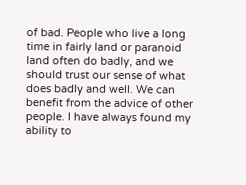of bad. People who live a long time in fairly land or paranoid land often do badly, and we should trust our sense of what does badly and well. We can benefit from the advice of other people. I have always found my ability to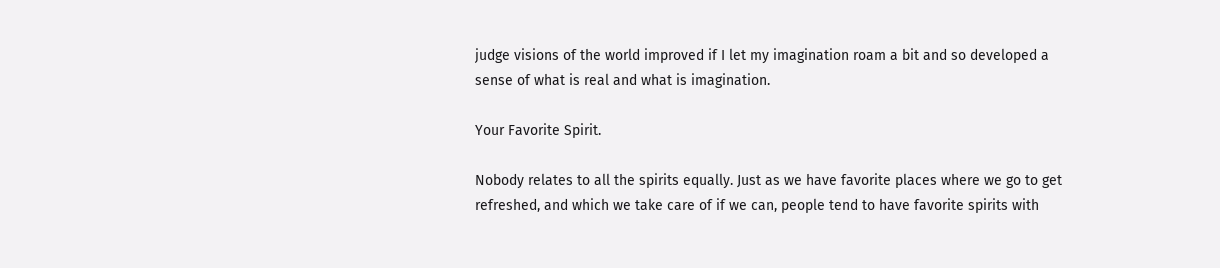judge visions of the world improved if I let my imagination roam a bit and so developed a sense of what is real and what is imagination.

Your Favorite Spirit.

Nobody relates to all the spirits equally. Just as we have favorite places where we go to get refreshed, and which we take care of if we can, people tend to have favorite spirits with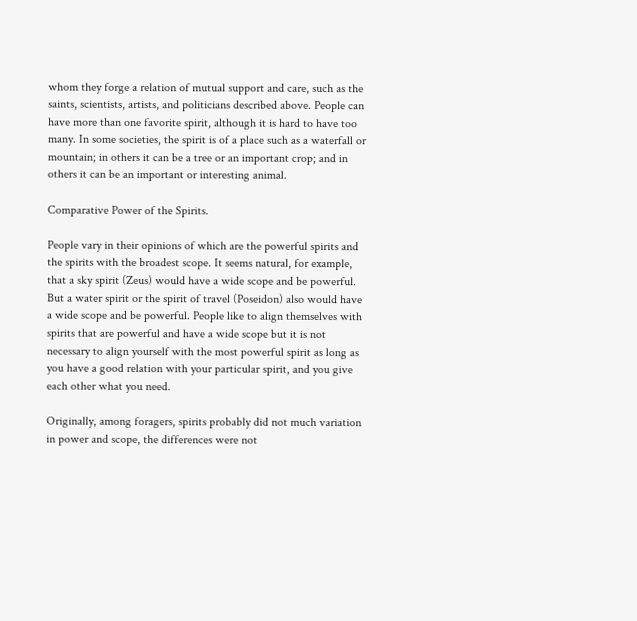whom they forge a relation of mutual support and care, such as the saints, scientists, artists, and politicians described above. People can have more than one favorite spirit, although it is hard to have too many. In some societies, the spirit is of a place such as a waterfall or mountain; in others it can be a tree or an important crop; and in others it can be an important or interesting animal.

Comparative Power of the Spirits.

People vary in their opinions of which are the powerful spirits and the spirits with the broadest scope. It seems natural, for example, that a sky spirit (Zeus) would have a wide scope and be powerful. But a water spirit or the spirit of travel (Poseidon) also would have a wide scope and be powerful. People like to align themselves with spirits that are powerful and have a wide scope but it is not necessary to align yourself with the most powerful spirit as long as you have a good relation with your particular spirit, and you give each other what you need.

Originally, among foragers, spirits probably did not much variation in power and scope, the differences were not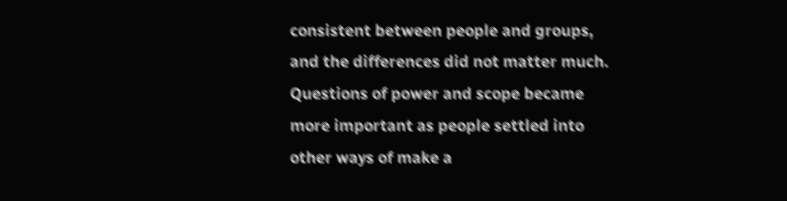consistent between people and groups, and the differences did not matter much. Questions of power and scope became more important as people settled into other ways of make a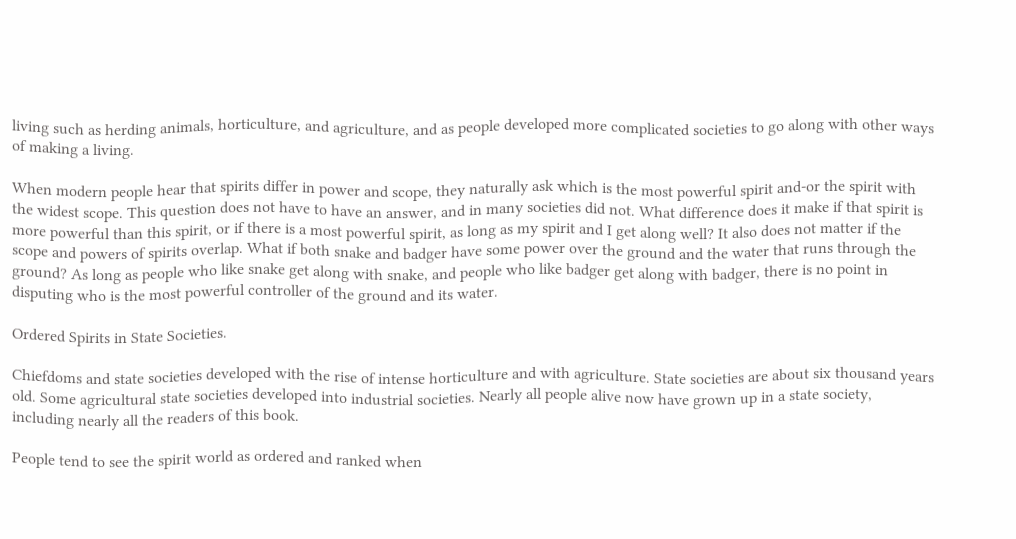living such as herding animals, horticulture, and agriculture, and as people developed more complicated societies to go along with other ways of making a living.

When modern people hear that spirits differ in power and scope, they naturally ask which is the most powerful spirit and-or the spirit with the widest scope. This question does not have to have an answer, and in many societies did not. What difference does it make if that spirit is more powerful than this spirit, or if there is a most powerful spirit, as long as my spirit and I get along well? It also does not matter if the scope and powers of spirits overlap. What if both snake and badger have some power over the ground and the water that runs through the ground? As long as people who like snake get along with snake, and people who like badger get along with badger, there is no point in disputing who is the most powerful controller of the ground and its water.

Ordered Spirits in State Societies.

Chiefdoms and state societies developed with the rise of intense horticulture and with agriculture. State societies are about six thousand years old. Some agricultural state societies developed into industrial societies. Nearly all people alive now have grown up in a state society, including nearly all the readers of this book.

People tend to see the spirit world as ordered and ranked when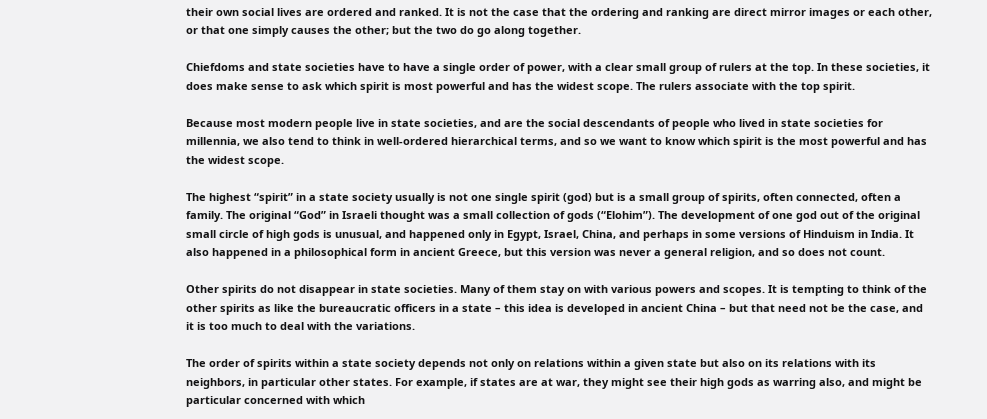their own social lives are ordered and ranked. It is not the case that the ordering and ranking are direct mirror images or each other, or that one simply causes the other; but the two do go along together.

Chiefdoms and state societies have to have a single order of power, with a clear small group of rulers at the top. In these societies, it does make sense to ask which spirit is most powerful and has the widest scope. The rulers associate with the top spirit.

Because most modern people live in state societies, and are the social descendants of people who lived in state societies for millennia, we also tend to think in well-ordered hierarchical terms, and so we want to know which spirit is the most powerful and has the widest scope.

The highest “spirit” in a state society usually is not one single spirit (god) but is a small group of spirits, often connected, often a family. The original “God” in Israeli thought was a small collection of gods (“Elohim”). The development of one god out of the original small circle of high gods is unusual, and happened only in Egypt, Israel, China, and perhaps in some versions of Hinduism in India. It also happened in a philosophical form in ancient Greece, but this version was never a general religion, and so does not count.

Other spirits do not disappear in state societies. Many of them stay on with various powers and scopes. It is tempting to think of the other spirits as like the bureaucratic officers in a state – this idea is developed in ancient China – but that need not be the case, and it is too much to deal with the variations.

The order of spirits within a state society depends not only on relations within a given state but also on its relations with its neighbors, in particular other states. For example, if states are at war, they might see their high gods as warring also, and might be particular concerned with which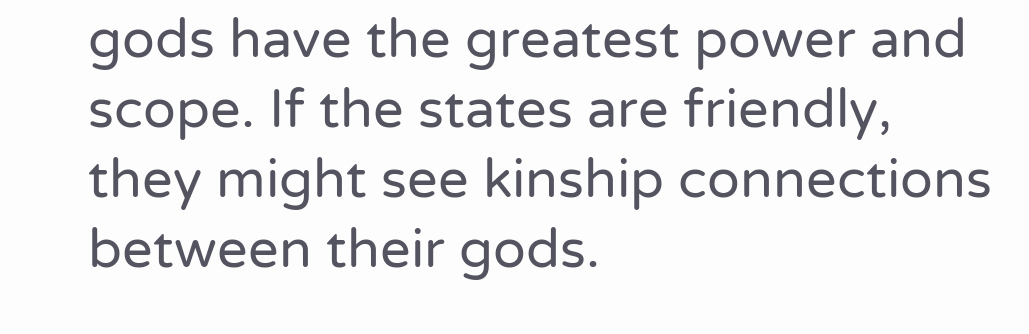gods have the greatest power and scope. If the states are friendly, they might see kinship connections between their gods.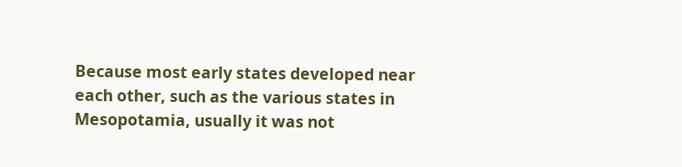Because most early states developed near each other, such as the various states in Mesopotamia, usually it was not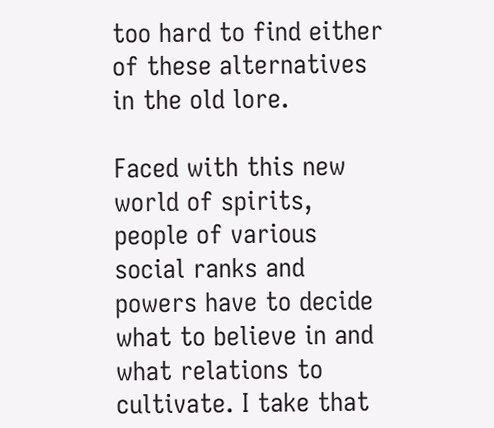too hard to find either of these alternatives in the old lore.

Faced with this new world of spirits, people of various social ranks and powers have to decide what to believe in and what relations to cultivate. I take that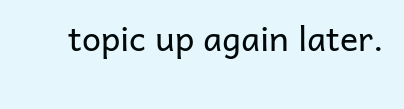topic up again later.